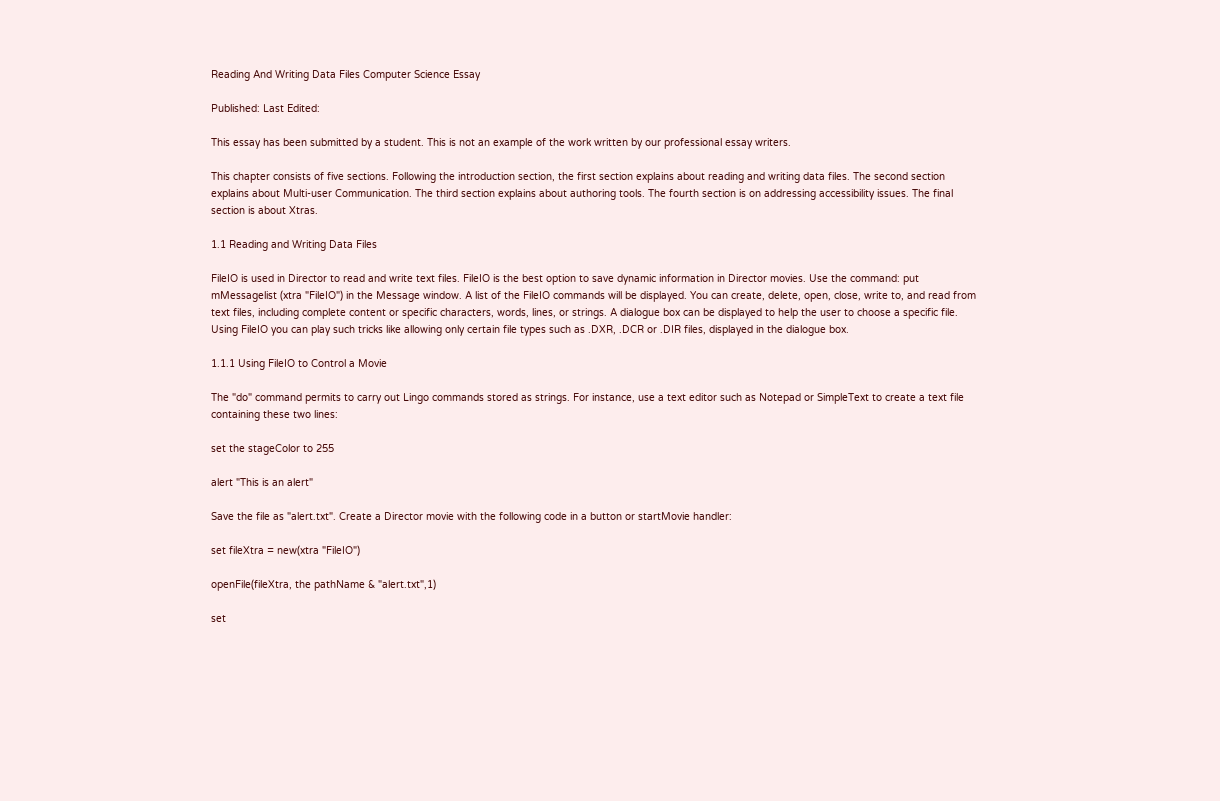Reading And Writing Data Files Computer Science Essay

Published: Last Edited:

This essay has been submitted by a student. This is not an example of the work written by our professional essay writers.

This chapter consists of five sections. Following the introduction section, the first section explains about reading and writing data files. The second section explains about Multi-user Communication. The third section explains about authoring tools. The fourth section is on addressing accessibility issues. The final section is about Xtras.

1.1 Reading and Writing Data Files

FileIO is used in Director to read and write text files. FileIO is the best option to save dynamic information in Director movies. Use the command: put mMessagelist (xtra "FileIO") in the Message window. A list of the FileIO commands will be displayed. You can create, delete, open, close, write to, and read from text files, including complete content or specific characters, words, lines, or strings. A dialogue box can be displayed to help the user to choose a specific file. Using FileIO you can play such tricks like allowing only certain file types such as .DXR, .DCR or .DIR files, displayed in the dialogue box.

1.1.1 Using FileIO to Control a Movie

The "do" command permits to carry out Lingo commands stored as strings. For instance, use a text editor such as Notepad or SimpleText to create a text file containing these two lines:

set the stageColor to 255

alert "This is an alert"

Save the file as "alert.txt". Create a Director movie with the following code in a button or startMovie handler:

set fileXtra = new(xtra "FileIO")

openFile(fileXtra, the pathName & "alert.txt",1)

set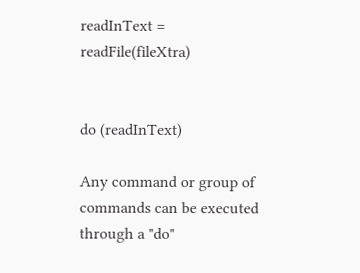readInText = readFile(fileXtra)


do (readInText)

Any command or group of commands can be executed through a "do"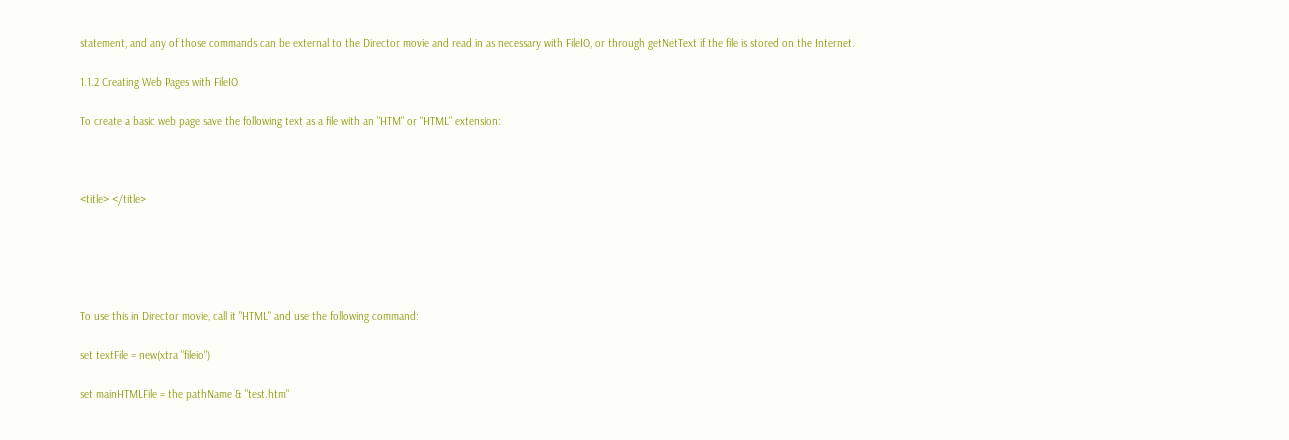statement, and any of those commands can be external to the Director movie and read in as necessary with FileIO, or through getNetText if the file is stored on the Internet.

1.1.2 Creating Web Pages with FileIO

To create a basic web page save the following text as a file with an "HTM" or "HTML" extension:



<title> </title>





To use this in Director movie, call it "HTML" and use the following command:

set textFile = new(xtra "fileio")

set mainHTMLFile = the pathName & "test.htm"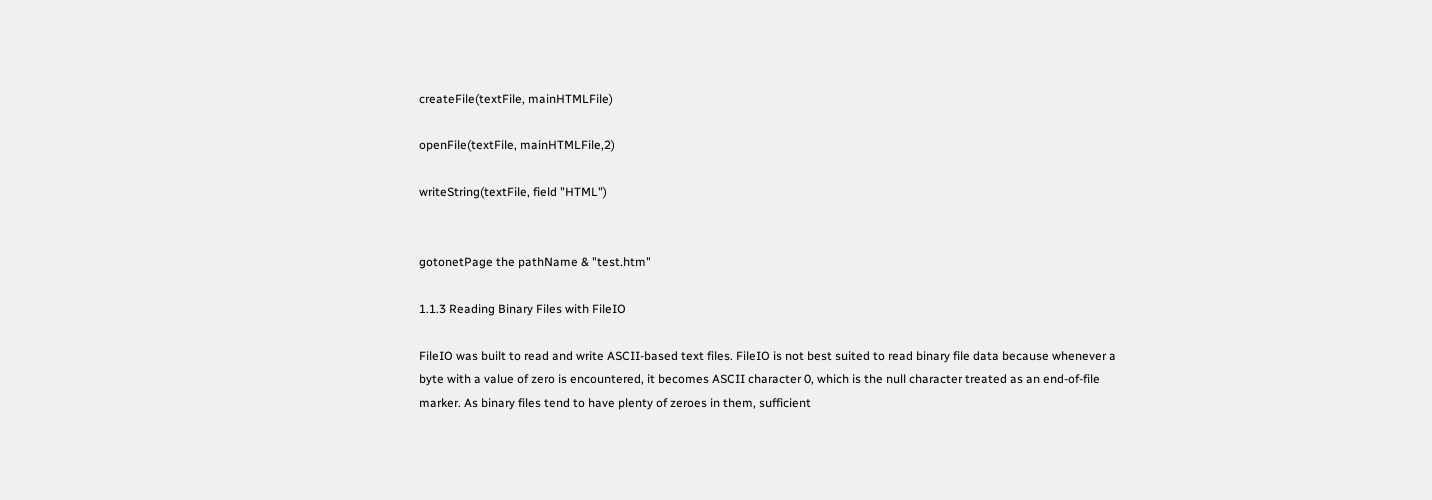createFile(textFile, mainHTMLFile)

openFile(textFile, mainHTMLFile,2)

writeString(textFile, field "HTML")


gotonetPage the pathName & "test.htm"

1.1.3 Reading Binary Files with FileIO

FileIO was built to read and write ASCII-based text files. FileIO is not best suited to read binary file data because whenever a byte with a value of zero is encountered, it becomes ASCII character 0, which is the null character treated as an end-of-file marker. As binary files tend to have plenty of zeroes in them, sufficient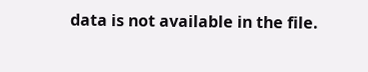data is not available in the file.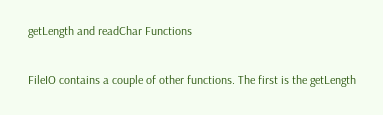getLength and readChar Functions

FileIO contains a couple of other functions. The first is the getLength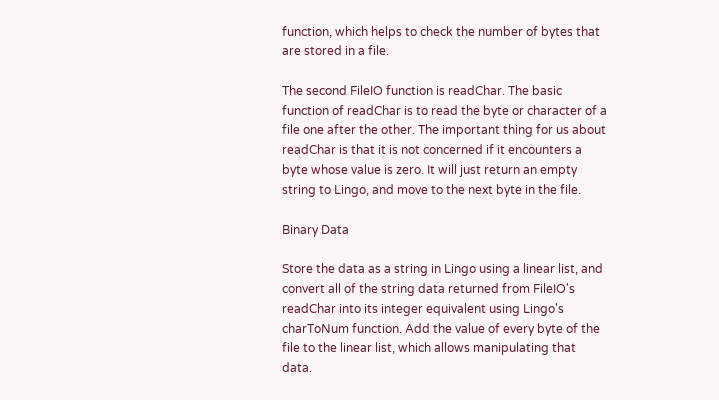function, which helps to check the number of bytes that are stored in a file.

The second FileIO function is readChar. The basic function of readChar is to read the byte or character of a file one after the other. The important thing for us about readChar is that it is not concerned if it encounters a byte whose value is zero. It will just return an empty string to Lingo, and move to the next byte in the file.

Binary Data

Store the data as a string in Lingo using a linear list, and convert all of the string data returned from FileIO's readChar into its integer equivalent using Lingo's charToNum function. Add the value of every byte of the file to the linear list, which allows manipulating that data.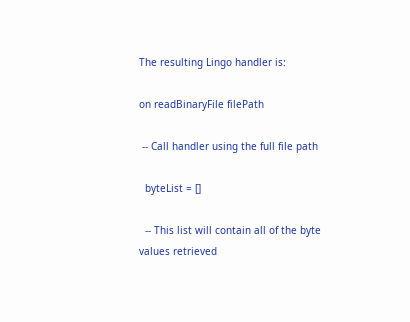The resulting Lingo handler is:

on readBinaryFile filePath

 -- Call handler using the full file path

  byteList = []

  -- This list will contain all of the byte values retrieved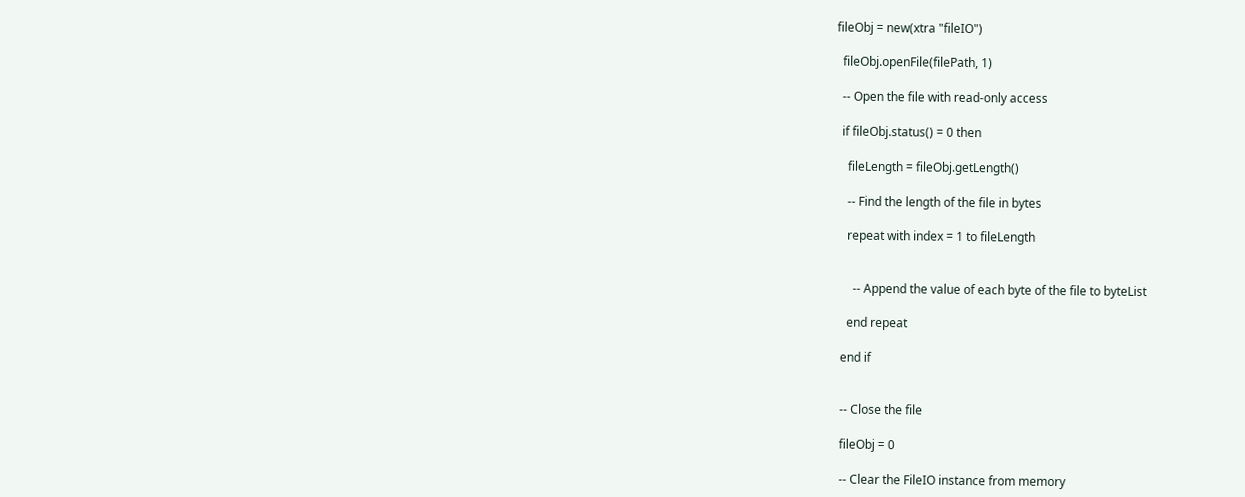fileObj = new(xtra "fileIO")

  fileObj.openFile(filePath, 1)

  -- Open the file with read-only access

  if fileObj.status() = 0 then

    fileLength = fileObj.getLength()

    -- Find the length of the file in bytes

    repeat with index = 1 to fileLength


      -- Append the value of each byte of the file to byteList

    end repeat

  end if


  -- Close the file

  fileObj = 0

  -- Clear the FileIO instance from memory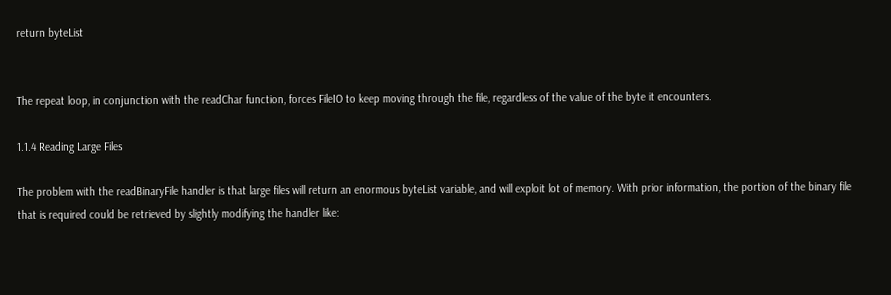return byteList


The repeat loop, in conjunction with the readChar function, forces FileIO to keep moving through the file, regardless of the value of the byte it encounters.

1.1.4 Reading Large Files

The problem with the readBinaryFile handler is that large files will return an enormous byteList variable, and will exploit lot of memory. With prior information, the portion of the binary file that is required could be retrieved by slightly modifying the handler like: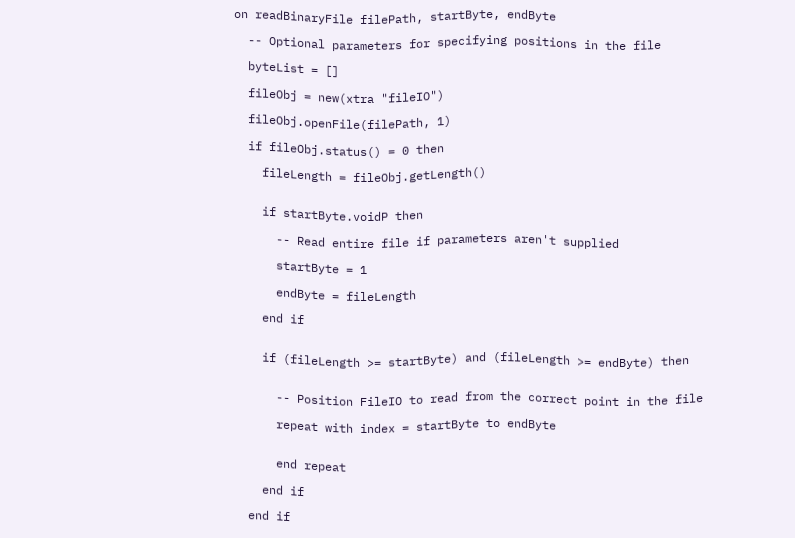on readBinaryFile filePath, startByte, endByte

  -- Optional parameters for specifying positions in the file

  byteList = []

  fileObj = new(xtra "fileIO")

  fileObj.openFile(filePath, 1)

  if fileObj.status() = 0 then

    fileLength = fileObj.getLength()


    if startByte.voidP then

      -- Read entire file if parameters aren't supplied

      startByte = 1

      endByte = fileLength

    end if


    if (fileLength >= startByte) and (fileLength >= endByte) then


      -- Position FileIO to read from the correct point in the file

      repeat with index = startByte to endByte


      end repeat

    end if

  end if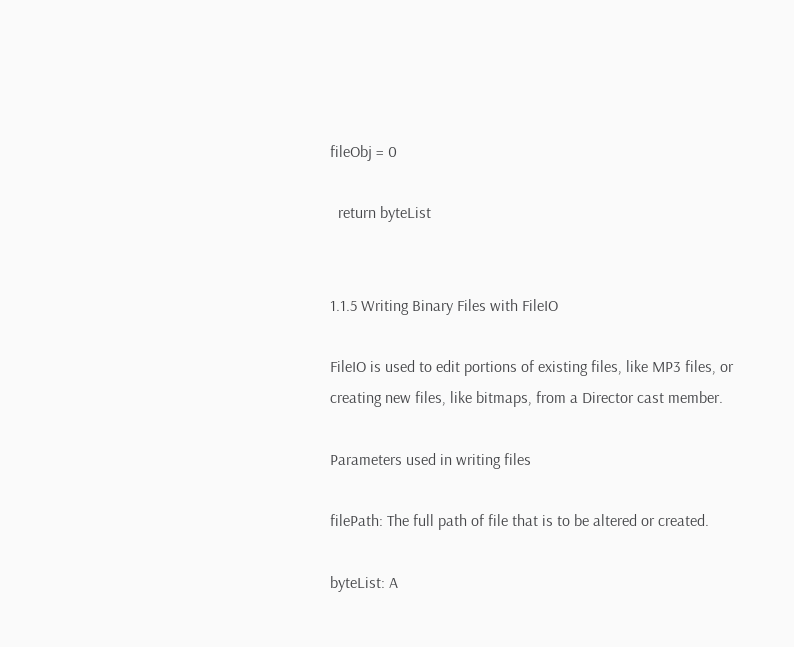fileObj = 0

  return byteList


1.1.5 Writing Binary Files with FileIO

FileIO is used to edit portions of existing files, like MP3 files, or creating new files, like bitmaps, from a Director cast member.

Parameters used in writing files

filePath: The full path of file that is to be altered or created.

byteList: A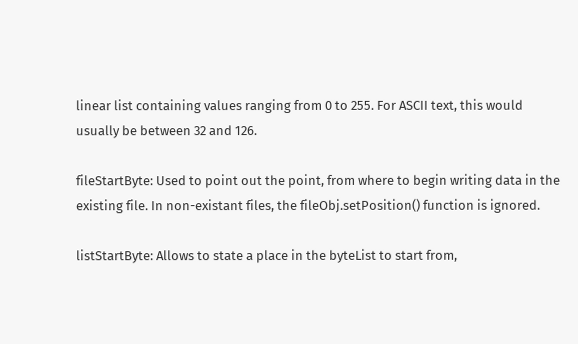linear list containing values ranging from 0 to 255. For ASCII text, this would usually be between 32 and 126.

fileStartByte: Used to point out the point, from where to begin writing data in the existing file. In non-existant files, the fileObj.setPosition() function is ignored.

listStartByte: Allows to state a place in the byteList to start from,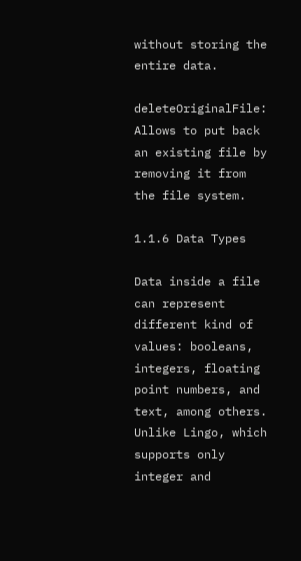without storing the entire data.

deleteOriginalFile: Allows to put back an existing file by removing it from the file system.

1.1.6 Data Types

Data inside a file can represent different kind of values: booleans, integers, floating point numbers, and text, among others. Unlike Lingo, which supports only integer and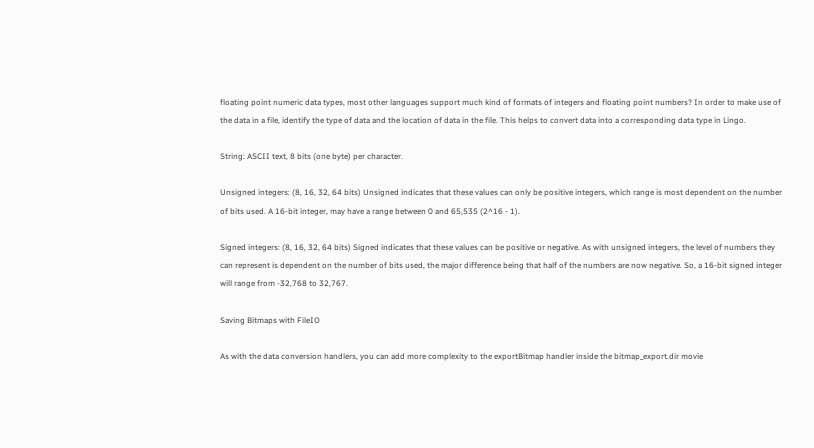floating point numeric data types, most other languages support much kind of formats of integers and floating point numbers? In order to make use of the data in a file, identify the type of data and the location of data in the file. This helps to convert data into a corresponding data type in Lingo.

String: ASCII text, 8 bits (one byte) per character.

Unsigned integers: (8, 16, 32, 64 bits) Unsigned indicates that these values can only be positive integers, which range is most dependent on the number of bits used. A 16-bit integer, may have a range between 0 and 65,535 (2^16 - 1).

Signed integers: (8, 16, 32, 64 bits) Signed indicates that these values can be positive or negative. As with unsigned integers, the level of numbers they can represent is dependent on the number of bits used, the major difference being that half of the numbers are now negative. So, a 16-bit signed integer will range from -32,768 to 32,767.

Saving Bitmaps with FileIO

As with the data conversion handlers, you can add more complexity to the exportBitmap handler inside the bitmap_export.dir movie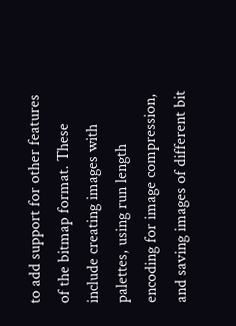to add support for other features of the bitmap format. These include creating images with palettes, using run length encoding for image compression, and saving images of different bit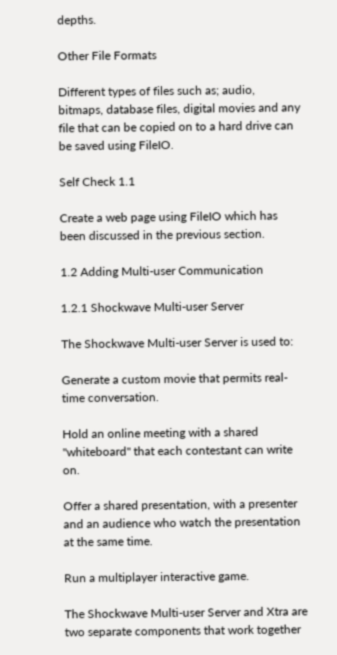depths.

Other File Formats

Different types of files such as; audio, bitmaps, database files, digital movies and any file that can be copied on to a hard drive can be saved using FileIO.

Self Check 1.1

Create a web page using FileIO which has been discussed in the previous section.

1.2 Adding Multi-user Communication

1.2.1 Shockwave Multi-user Server

The Shockwave Multi-user Server is used to:

Generate a custom movie that permits real-time conversation.

Hold an online meeting with a shared "whiteboard" that each contestant can write on.

Offer a shared presentation, with a presenter and an audience who watch the presentation at the same time.

Run a multiplayer interactive game.

The Shockwave Multi-user Server and Xtra are two separate components that work together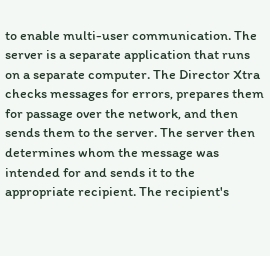to enable multi-user communication. The server is a separate application that runs on a separate computer. The Director Xtra checks messages for errors, prepares them for passage over the network, and then sends them to the server. The server then determines whom the message was intended for and sends it to the appropriate recipient. The recipient's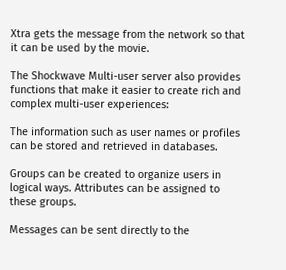Xtra gets the message from the network so that it can be used by the movie.

The Shockwave Multi-user server also provides functions that make it easier to create rich and complex multi-user experiences:

The information such as user names or profiles can be stored and retrieved in databases.

Groups can be created to organize users in logical ways. Attributes can be assigned to these groups.

Messages can be sent directly to the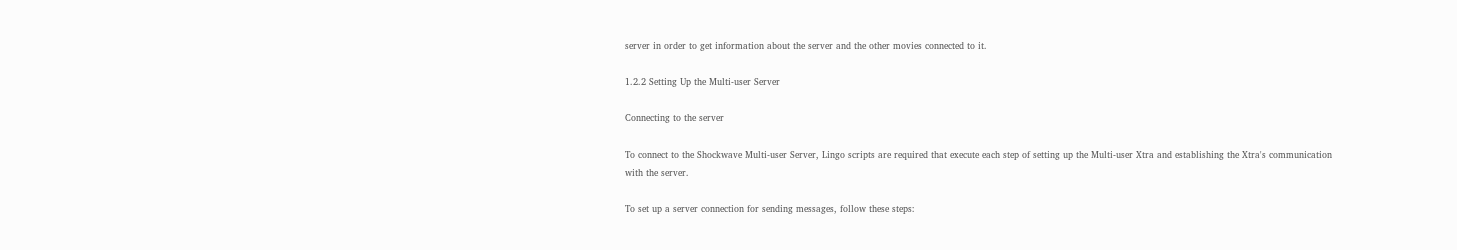server in order to get information about the server and the other movies connected to it.

1.2.2 Setting Up the Multi-user Server

Connecting to the server

To connect to the Shockwave Multi-user Server, Lingo scripts are required that execute each step of setting up the Multi-user Xtra and establishing the Xtra's communication with the server.

To set up a server connection for sending messages, follow these steps: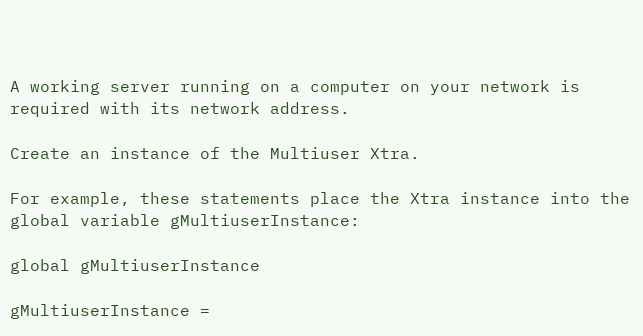A working server running on a computer on your network is required with its network address.

Create an instance of the Multiuser Xtra.

For example, these statements place the Xtra instance into the global variable gMultiuserInstance:

global gMultiuserInstance

gMultiuserInstance =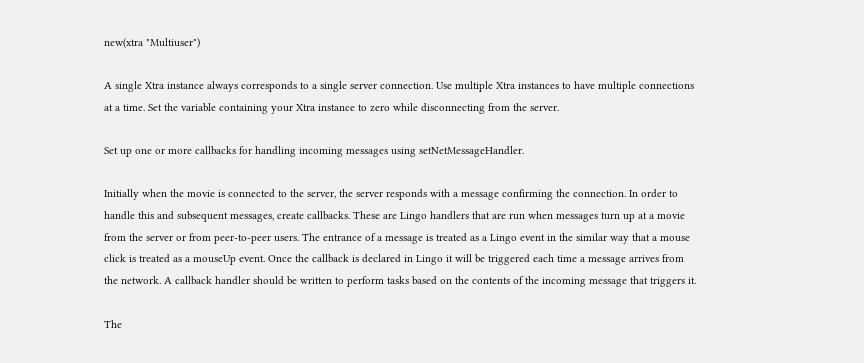new(xtra "Multiuser")

A single Xtra instance always corresponds to a single server connection. Use multiple Xtra instances to have multiple connections at a time. Set the variable containing your Xtra instance to zero while disconnecting from the server.

Set up one or more callbacks for handling incoming messages using setNetMessageHandler.

Initially when the movie is connected to the server, the server responds with a message confirming the connection. In order to handle this and subsequent messages, create callbacks. These are Lingo handlers that are run when messages turn up at a movie from the server or from peer-to-peer users. The entrance of a message is treated as a Lingo event in the similar way that a mouse click is treated as a mouseUp event. Once the callback is declared in Lingo it will be triggered each time a message arrives from the network. A callback handler should be written to perform tasks based on the contents of the incoming message that triggers it.

The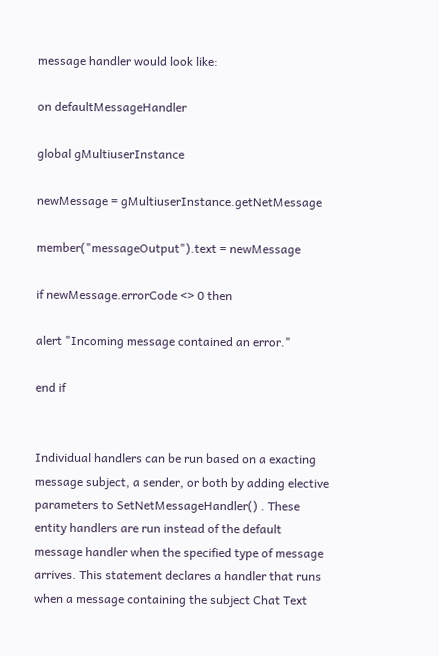message handler would look like:

on defaultMessageHandler

global gMultiuserInstance

newMessage = gMultiuserInstance.getNetMessage

member("messageOutput").text = newMessage

if newMessage.errorCode <> 0 then

alert "Incoming message contained an error."

end if


Individual handlers can be run based on a exacting message subject, a sender, or both by adding elective parameters to SetNetMessageHandler() . These entity handlers are run instead of the default message handler when the specified type of message arrives. This statement declares a handler that runs when a message containing the subject Chat Text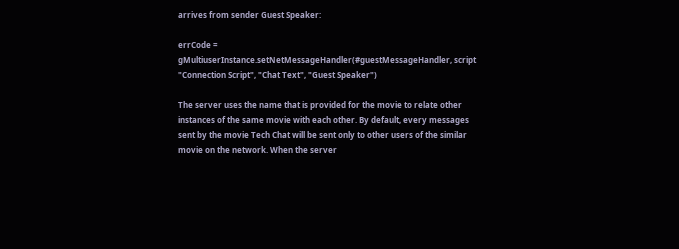arrives from sender Guest Speaker:

errCode = gMultiuserInstance.setNetMessageHandler(#guestMessageHandler, script "Connection Script", "Chat Text", "Guest Speaker")

The server uses the name that is provided for the movie to relate other instances of the same movie with each other. By default, every messages sent by the movie Tech Chat will be sent only to other users of the similar movie on the network. When the server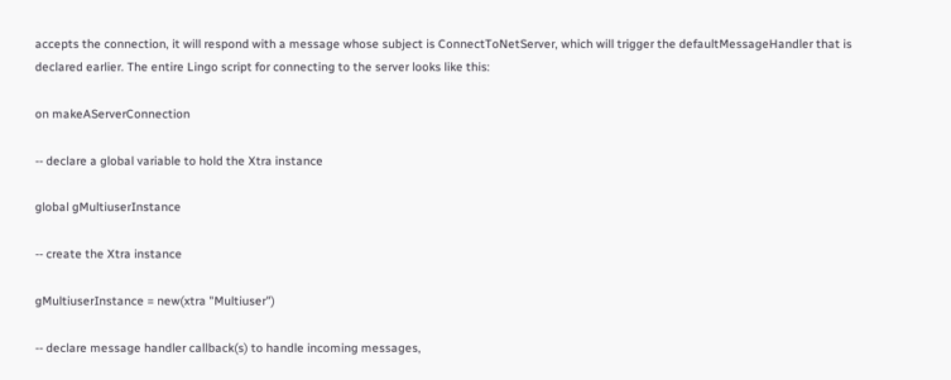accepts the connection, it will respond with a message whose subject is ConnectToNetServer, which will trigger the defaultMessageHandler that is declared earlier. The entire Lingo script for connecting to the server looks like this:

on makeAServerConnection

-- declare a global variable to hold the Xtra instance

global gMultiuserInstance

-- create the Xtra instance

gMultiuserInstance = new(xtra "Multiuser")

-- declare message handler callback(s) to handle incoming messages,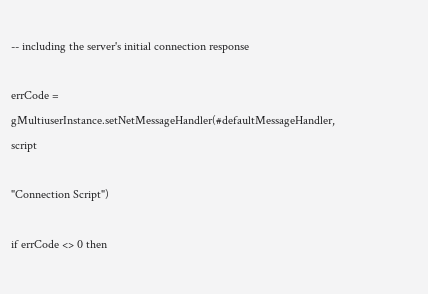-- including the server's initial connection response

errCode = gMultiuserInstance.setNetMessageHandler(#defaultMessageHandler, script

"Connection Script")

if errCode <> 0 then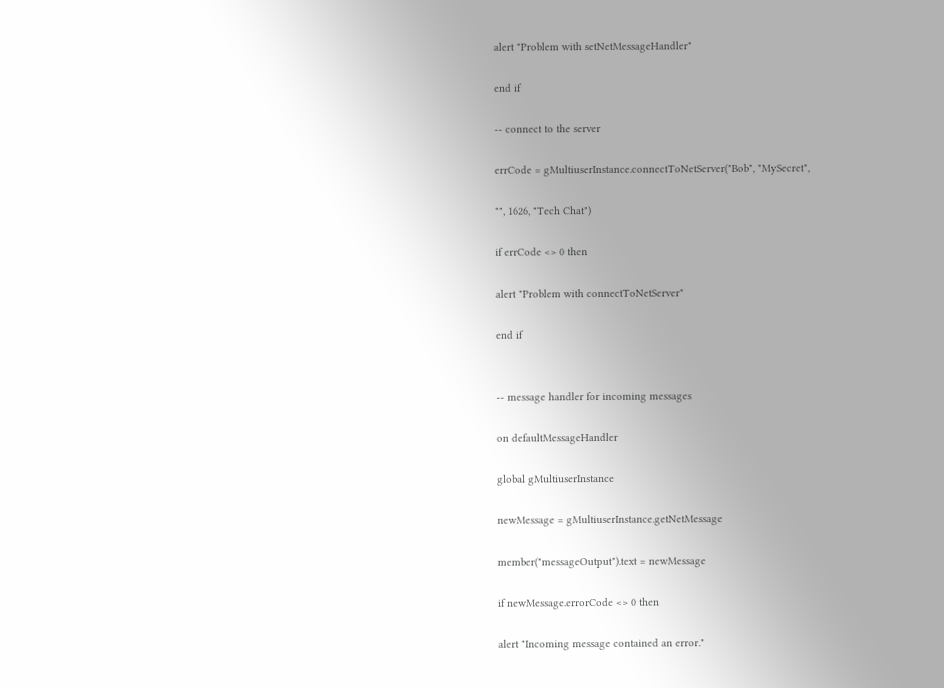alert "Problem with setNetMessageHandler"

end if

-- connect to the server

errCode = gMultiuserInstance.connectToNetServer("Bob", "MySecret",

"", 1626, "Tech Chat")

if errCode <> 0 then

alert "Problem with connectToNetServer"

end if


-- message handler for incoming messages

on defaultMessageHandler

global gMultiuserInstance

newMessage = gMultiuserInstance.getNetMessage

member("messageOutput").text = newMessage

if newMessage.errorCode <> 0 then

alert "Incoming message contained an error."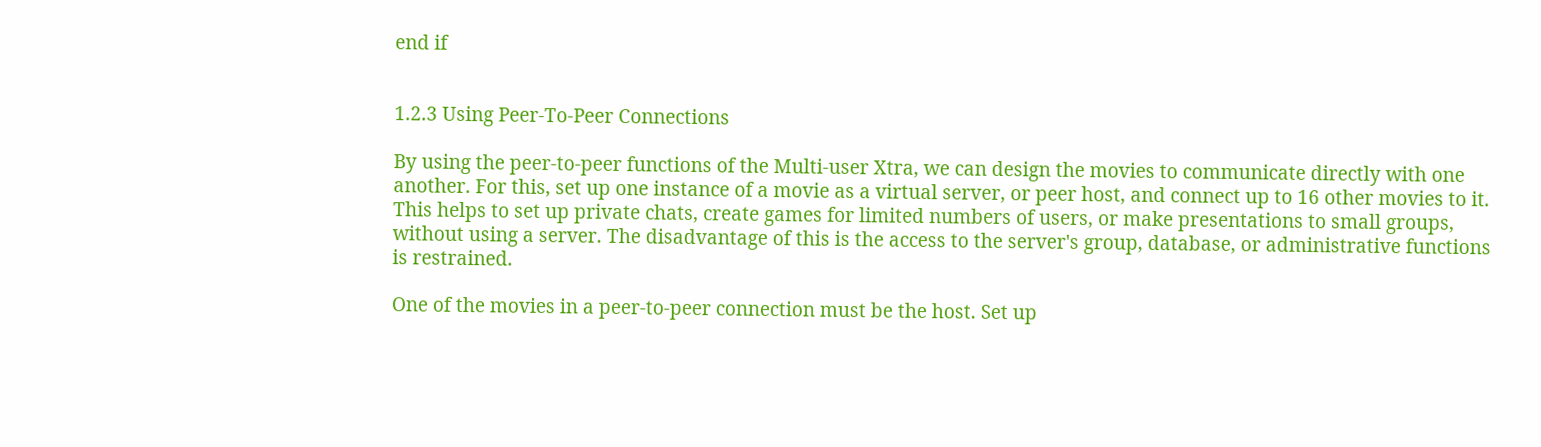end if


1.2.3 Using Peer-To-Peer Connections

By using the peer-to-peer functions of the Multi-user Xtra, we can design the movies to communicate directly with one another. For this, set up one instance of a movie as a virtual server, or peer host, and connect up to 16 other movies to it. This helps to set up private chats, create games for limited numbers of users, or make presentations to small groups, without using a server. The disadvantage of this is the access to the server's group, database, or administrative functions is restrained.

One of the movies in a peer-to-peer connection must be the host. Set up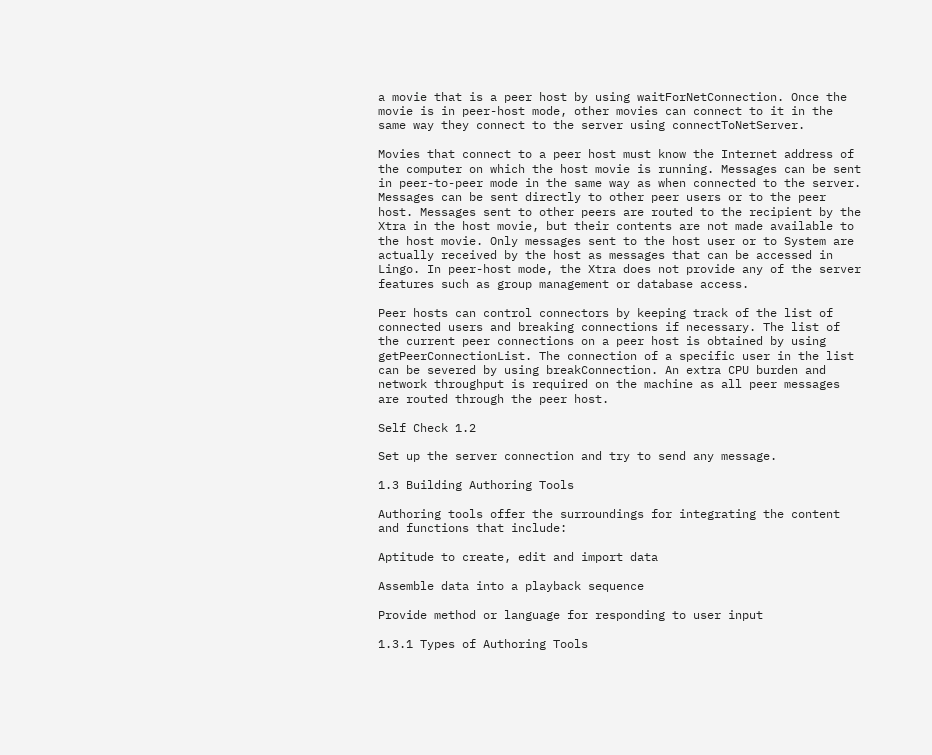a movie that is a peer host by using waitForNetConnection. Once the movie is in peer-host mode, other movies can connect to it in the same way they connect to the server using connectToNetServer.

Movies that connect to a peer host must know the Internet address of the computer on which the host movie is running. Messages can be sent in peer-to-peer mode in the same way as when connected to the server. Messages can be sent directly to other peer users or to the peer host. Messages sent to other peers are routed to the recipient by the Xtra in the host movie, but their contents are not made available to the host movie. Only messages sent to the host user or to System are actually received by the host as messages that can be accessed in Lingo. In peer-host mode, the Xtra does not provide any of the server features such as group management or database access.

Peer hosts can control connectors by keeping track of the list of connected users and breaking connections if necessary. The list of the current peer connections on a peer host is obtained by using getPeerConnectionList. The connection of a specific user in the list can be severed by using breakConnection. An extra CPU burden and network throughput is required on the machine as all peer messages are routed through the peer host.

Self Check 1.2

Set up the server connection and try to send any message.

1.3 Building Authoring Tools

Authoring tools offer the surroundings for integrating the content and functions that include:

Aptitude to create, edit and import data

Assemble data into a playback sequence

Provide method or language for responding to user input

1.3.1 Types of Authoring Tools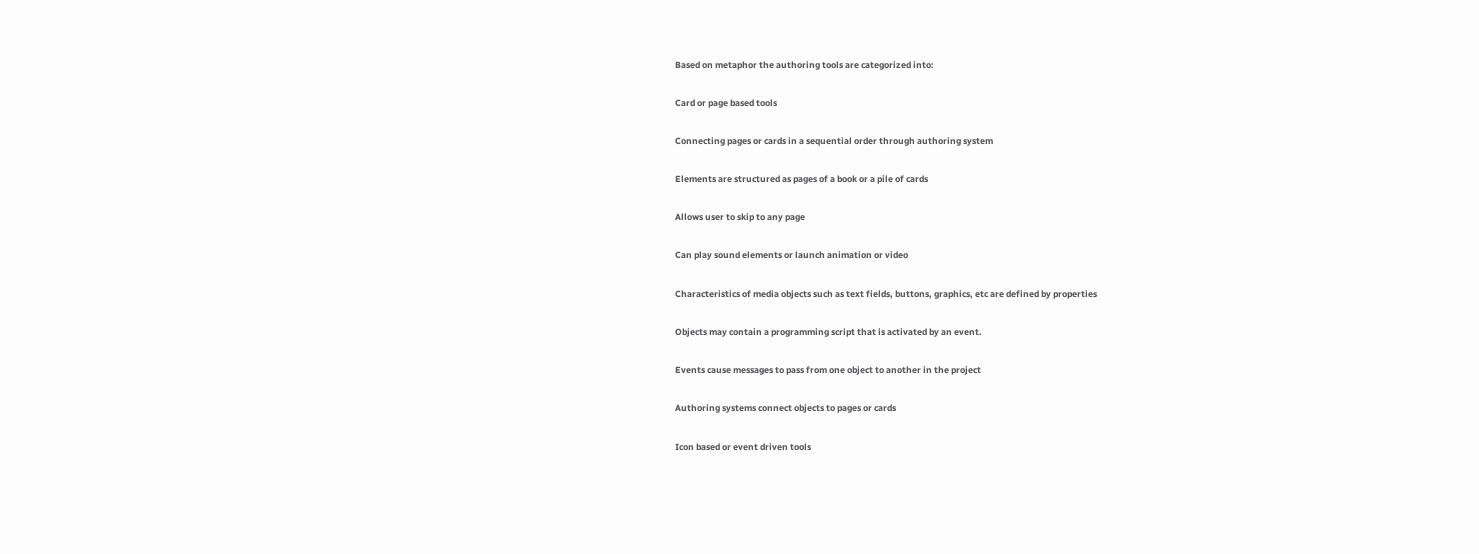Based on metaphor the authoring tools are categorized into:

Card or page based tools

Connecting pages or cards in a sequential order through authoring system

Elements are structured as pages of a book or a pile of cards

Allows user to skip to any page

Can play sound elements or launch animation or video

Characteristics of media objects such as text fields, buttons, graphics, etc are defined by properties

Objects may contain a programming script that is activated by an event.

Events cause messages to pass from one object to another in the project

Authoring systems connect objects to pages or cards

Icon based or event driven tools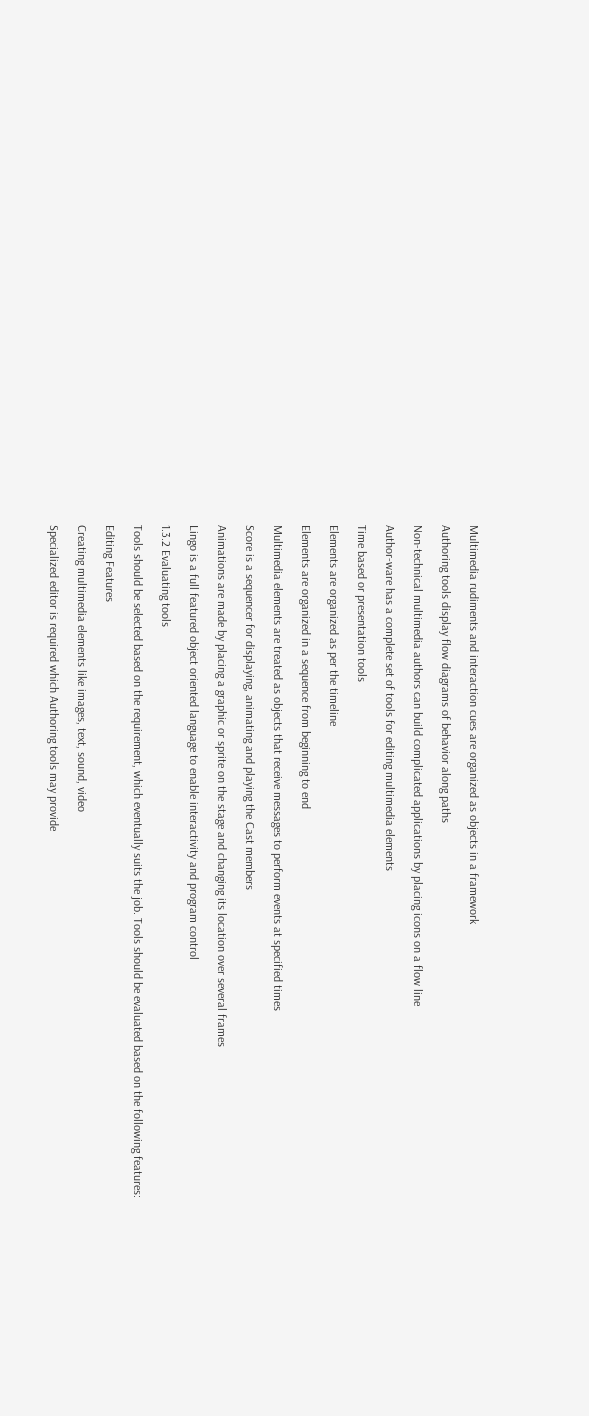Multimedia rudiments and interaction cues are organized as objects in a framework

Authoring tools display flow diagrams of behavior along paths

Non-technical multimedia authors can build complicated applications by placing icons on a flow line

Author-ware has a complete set of tools for editing multimedia elements

Time based or presentation tools

Elements are organized as per the timeline

Elements are organized in a sequence from beginning to end

Multimedia elements are treated as objects that receive messages to perform events at specified times

Score is a sequencer for displaying, animating and playing the Cast members

Animations are made by placing a graphic or sprite on the stage and changing its location over several frames

Lingo is a full featured object oriented language to enable interactivity and program control

1.3.2 Evaluating tools

Tools should be selected based on the requirement, which eventually suits the job. Tools should be evaluated based on the following features:

Editing Features

Creating multimedia elements like images, text, sound, video

Specialized editor is required which Authoring tools may provide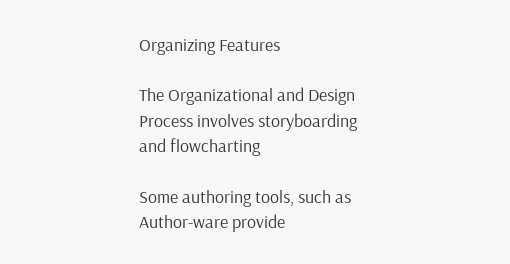Organizing Features

The Organizational and Design Process involves storyboarding and flowcharting

Some authoring tools, such as Author-ware provide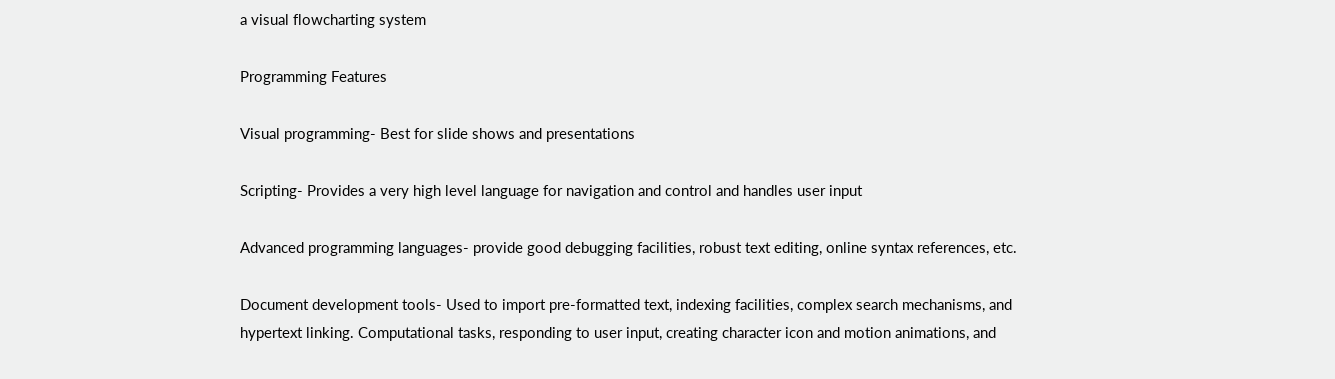a visual flowcharting system

Programming Features

Visual programming- Best for slide shows and presentations

Scripting- Provides a very high level language for navigation and control and handles user input

Advanced programming languages- provide good debugging facilities, robust text editing, online syntax references, etc.

Document development tools- Used to import pre-formatted text, indexing facilities, complex search mechanisms, and hypertext linking. Computational tasks, responding to user input, creating character icon and motion animations, and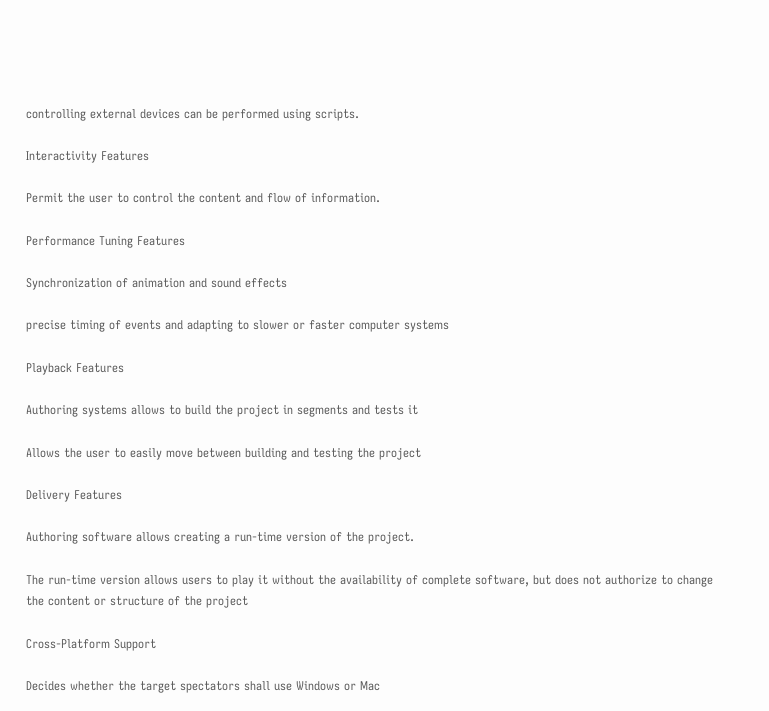controlling external devices can be performed using scripts.

Interactivity Features

Permit the user to control the content and flow of information.

Performance Tuning Features

Synchronization of animation and sound effects

precise timing of events and adapting to slower or faster computer systems

Playback Features

Authoring systems allows to build the project in segments and tests it

Allows the user to easily move between building and testing the project

Delivery Features

Authoring software allows creating a run-time version of the project.

The run-time version allows users to play it without the availability of complete software, but does not authorize to change the content or structure of the project

Cross-Platform Support

Decides whether the target spectators shall use Windows or Mac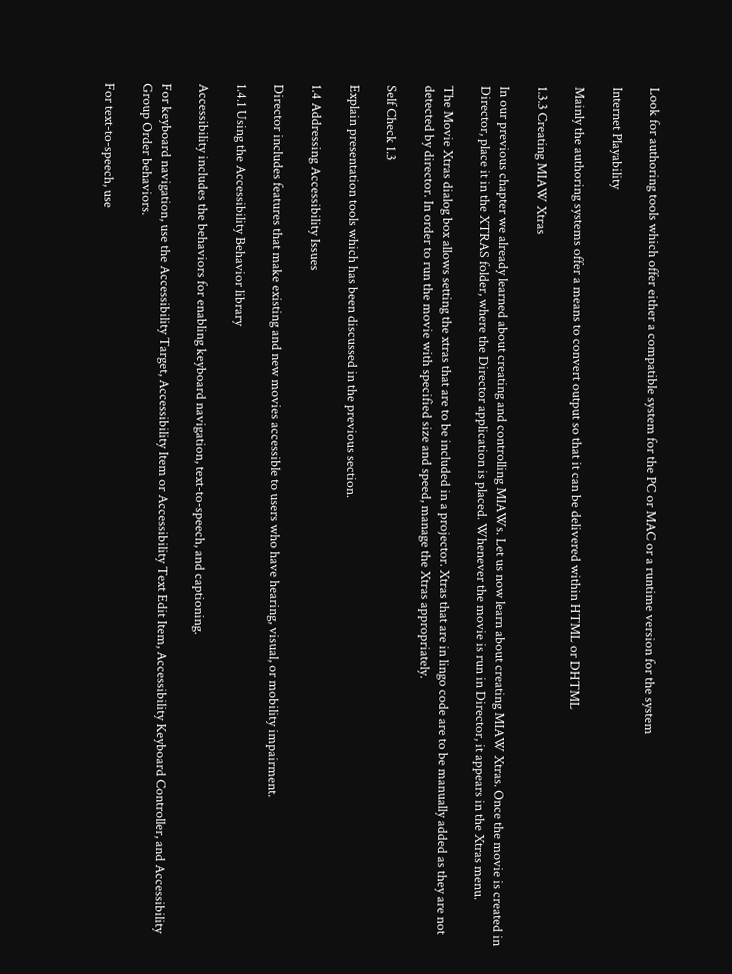Look for authoring tools which offer either a compatible system for the PC or MAC or a runtime version for the system

Internet Playability

Mainly the authoring systems offer a means to convert output so that it can be delivered within HTML or DHTML

1.3.3 Creating MIAW Xtras

In our previous chapter we already learned about creating and controlling MIAWs. Let us now learn about creating MIAW Xtras. Once the movie is created in Director, place it in the XTRAS folder, where the Director application is placed. Whenever the movie is run in Director, it appears in the Xtras menu.

The Movie Xtras dialog box allows setting the xtras that are to be included in a projector. Xtras that are in lingo code are to be manually added as they are not detected by director. In order to run the movie with specified size and speed, manage the Xtras appropriately.

Self Check 1.3

Explain presentation tools which has been discussed in the previous section.

1.4 Addressing Accessibility Issues

Director includes features that make existing and new movies accessible to users who have hearing, visual, or mobility impairment.

1.4.1 Using the Accessibility Behavior library

Accessibility includes the behaviors for enabling keyboard navigation, text-to-speech, and captioning.

For keyboard navigation, use the Accessibility Target, Accessibility Item or Accessibility Text Edit Item, Accessibility Keyboard Controller, and Accessibility Group Order behaviors.

For text-to-speech, use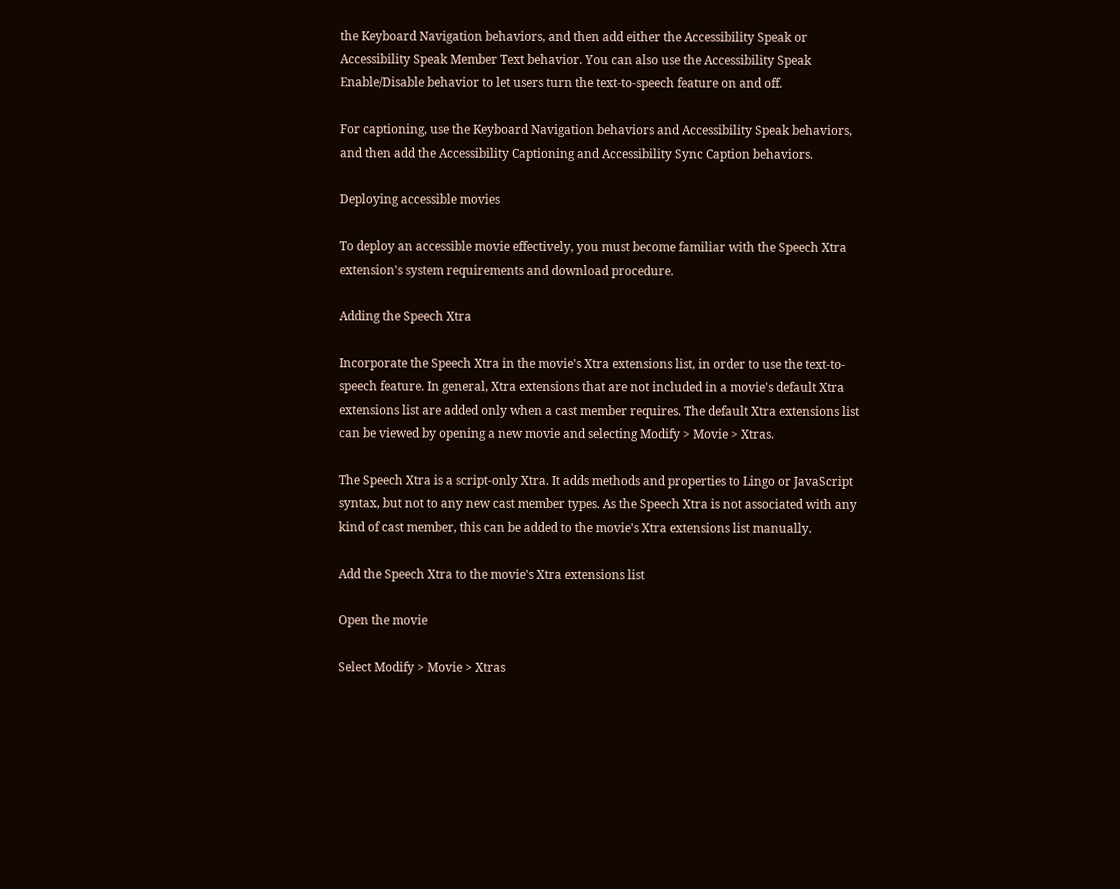the Keyboard Navigation behaviors, and then add either the Accessibility Speak or Accessibility Speak Member Text behavior. You can also use the Accessibility Speak Enable/Disable behavior to let users turn the text-to-speech feature on and off.

For captioning, use the Keyboard Navigation behaviors and Accessibility Speak behaviors, and then add the Accessibility Captioning and Accessibility Sync Caption behaviors.

Deploying accessible movies

To deploy an accessible movie effectively, you must become familiar with the Speech Xtra extension's system requirements and download procedure.

Adding the Speech Xtra

Incorporate the Speech Xtra in the movie's Xtra extensions list, in order to use the text-to-speech feature. In general, Xtra extensions that are not included in a movie's default Xtra extensions list are added only when a cast member requires. The default Xtra extensions list can be viewed by opening a new movie and selecting Modify > Movie > Xtras.

The Speech Xtra is a script-only Xtra. It adds methods and properties to Lingo or JavaScript syntax, but not to any new cast member types. As the Speech Xtra is not associated with any kind of cast member, this can be added to the movie's Xtra extensions list manually.

Add the Speech Xtra to the movie's Xtra extensions list

Open the movie

Select Modify > Movie > Xtras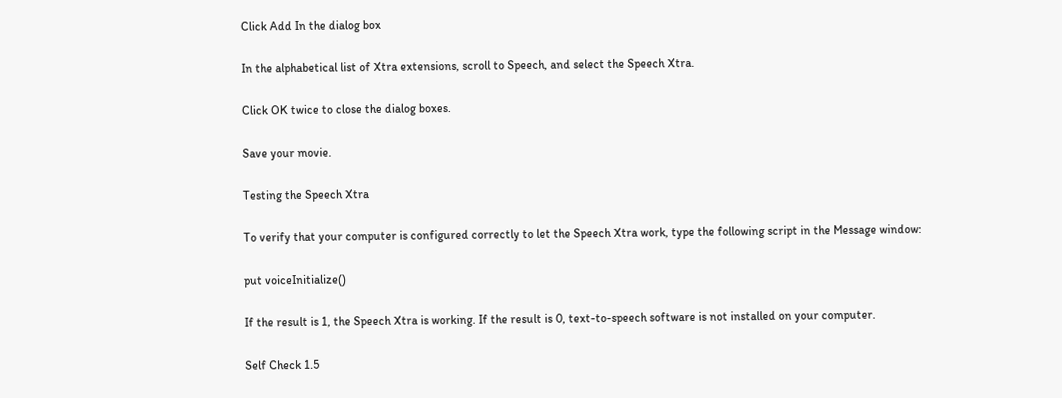Click Add In the dialog box

In the alphabetical list of Xtra extensions, scroll to Speech, and select the Speech Xtra.

Click OK twice to close the dialog boxes.

Save your movie.

Testing the Speech Xtra

To verify that your computer is configured correctly to let the Speech Xtra work, type the following script in the Message window:

put voiceInitialize()

If the result is 1, the Speech Xtra is working. If the result is 0, text-to-speech software is not installed on your computer.

Self Check 1.5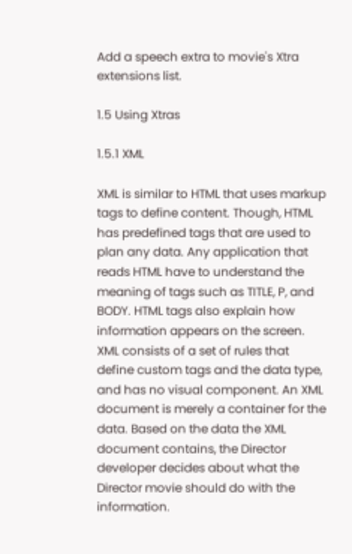Add a speech extra to movie's Xtra extensions list.

1.5 Using Xtras

1.5.1 XML

XML is similar to HTML that uses markup tags to define content. Though, HTML has predefined tags that are used to plan any data. Any application that reads HTML have to understand the meaning of tags such as TITLE, P, and BODY. HTML tags also explain how information appears on the screen. XML consists of a set of rules that define custom tags and the data type, and has no visual component. An XML document is merely a container for the data. Based on the data the XML document contains, the Director developer decides about what the Director movie should do with the information.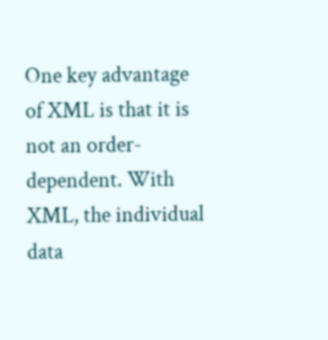One key advantage of XML is that it is not an order-dependent. With XML, the individual data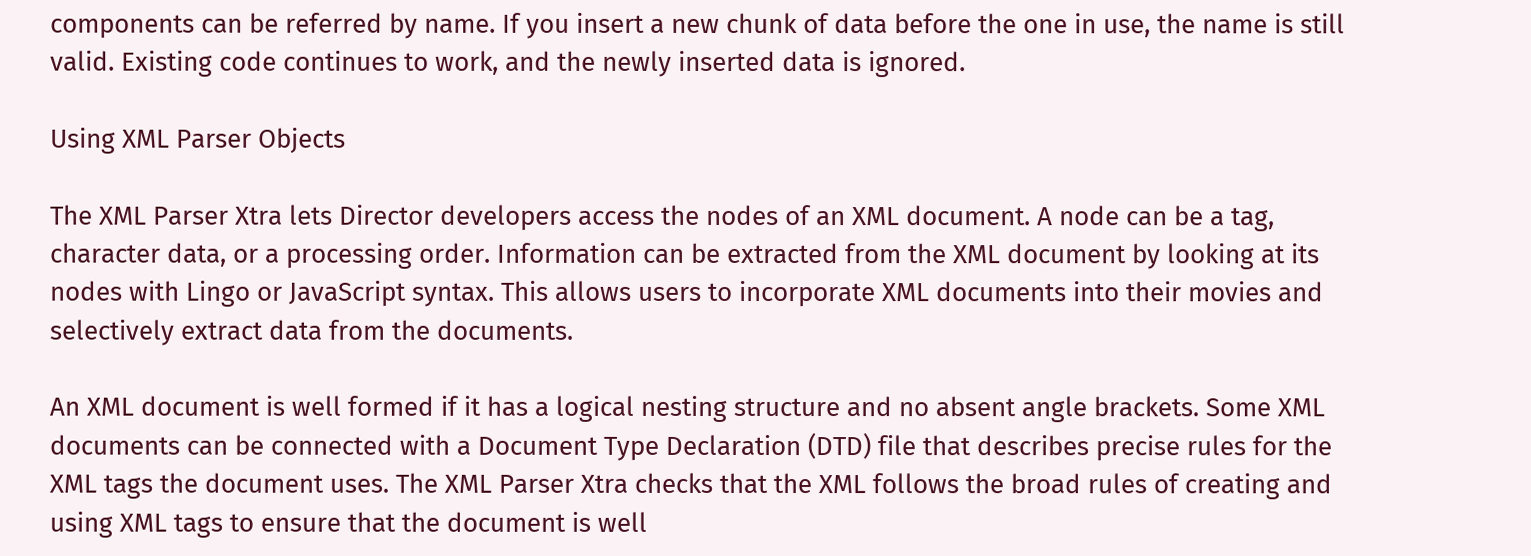components can be referred by name. If you insert a new chunk of data before the one in use, the name is still valid. Existing code continues to work, and the newly inserted data is ignored.

Using XML Parser Objects

The XML Parser Xtra lets Director developers access the nodes of an XML document. A node can be a tag, character data, or a processing order. Information can be extracted from the XML document by looking at its nodes with Lingo or JavaScript syntax. This allows users to incorporate XML documents into their movies and selectively extract data from the documents.

An XML document is well formed if it has a logical nesting structure and no absent angle brackets. Some XML documents can be connected with a Document Type Declaration (DTD) file that describes precise rules for the XML tags the document uses. The XML Parser Xtra checks that the XML follows the broad rules of creating and using XML tags to ensure that the document is well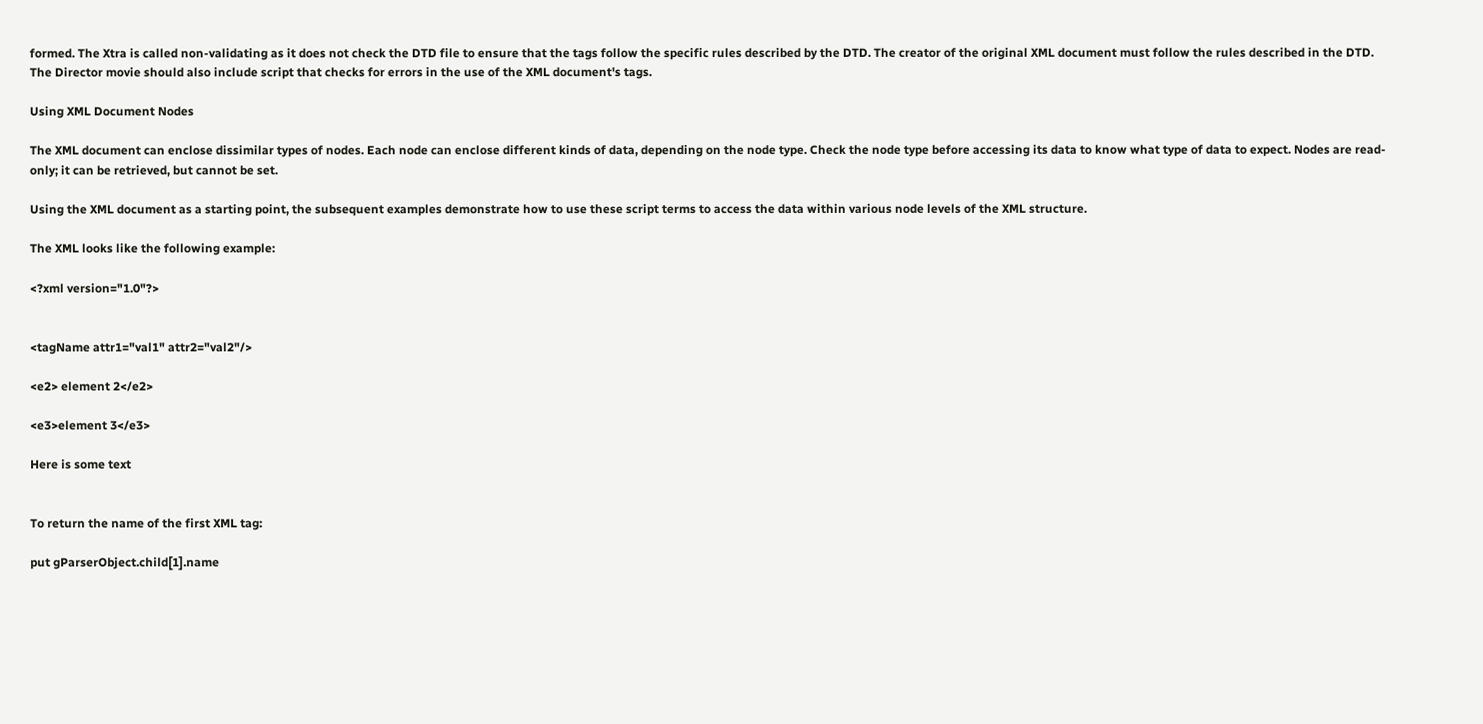formed. The Xtra is called non-validating as it does not check the DTD file to ensure that the tags follow the specific rules described by the DTD. The creator of the original XML document must follow the rules described in the DTD. The Director movie should also include script that checks for errors in the use of the XML document's tags.

Using XML Document Nodes

The XML document can enclose dissimilar types of nodes. Each node can enclose different kinds of data, depending on the node type. Check the node type before accessing its data to know what type of data to expect. Nodes are read-only; it can be retrieved, but cannot be set.

Using the XML document as a starting point, the subsequent examples demonstrate how to use these script terms to access the data within various node levels of the XML structure.

The XML looks like the following example:

<?xml version="1.0"?>


<tagName attr1="val1" attr2="val2"/>

<e2> element 2</e2>

<e3>element 3</e3>

Here is some text


To return the name of the first XML tag:

put gParserObject.child[1].name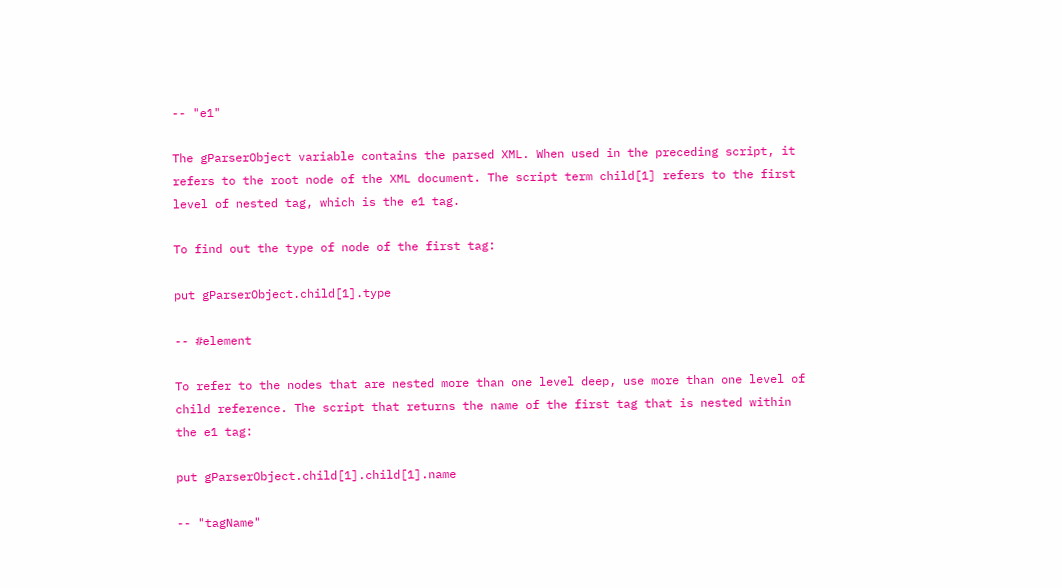-- "e1"

The gParserObject variable contains the parsed XML. When used in the preceding script, it refers to the root node of the XML document. The script term child[1] refers to the first level of nested tag, which is the e1 tag.

To find out the type of node of the first tag:

put gParserObject.child[1].type

-- #element

To refer to the nodes that are nested more than one level deep, use more than one level of child reference. The script that returns the name of the first tag that is nested within the e1 tag:

put gParserObject.child[1].child[1].name

-- "tagName"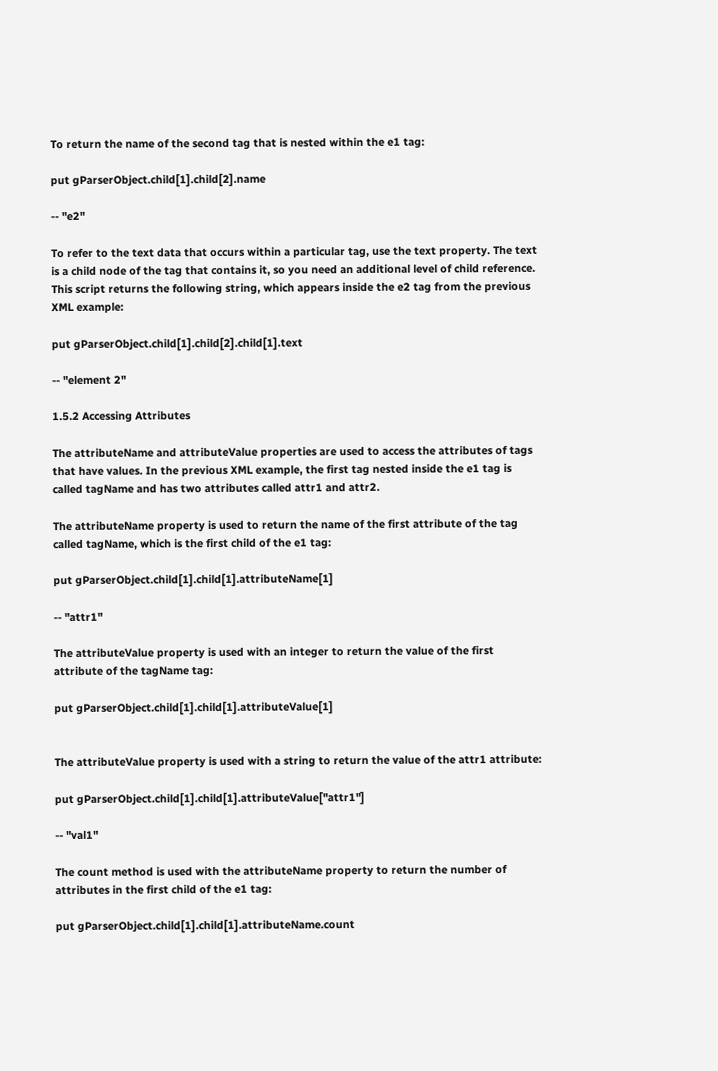To return the name of the second tag that is nested within the e1 tag:

put gParserObject.child[1].child[2].name

-- "e2"

To refer to the text data that occurs within a particular tag, use the text property. The text is a child node of the tag that contains it, so you need an additional level of child reference. This script returns the following string, which appears inside the e2 tag from the previous XML example:

put gParserObject.child[1].child[2].child[1].text

-- "element 2"

1.5.2 Accessing Attributes

The attributeName and attributeValue properties are used to access the attributes of tags that have values. In the previous XML example, the first tag nested inside the e1 tag is called tagName and has two attributes called attr1 and attr2.

The attributeName property is used to return the name of the first attribute of the tag called tagName, which is the first child of the e1 tag:

put gParserObject.child[1].child[1].attributeName[1]

-- "attr1"

The attributeValue property is used with an integer to return the value of the first attribute of the tagName tag:

put gParserObject.child[1].child[1].attributeValue[1]


The attributeValue property is used with a string to return the value of the attr1 attribute:

put gParserObject.child[1].child[1].attributeValue["attr1"]

-- "val1"

The count method is used with the attributeName property to return the number of attributes in the first child of the e1 tag:

put gParserObject.child[1].child[1].attributeName.count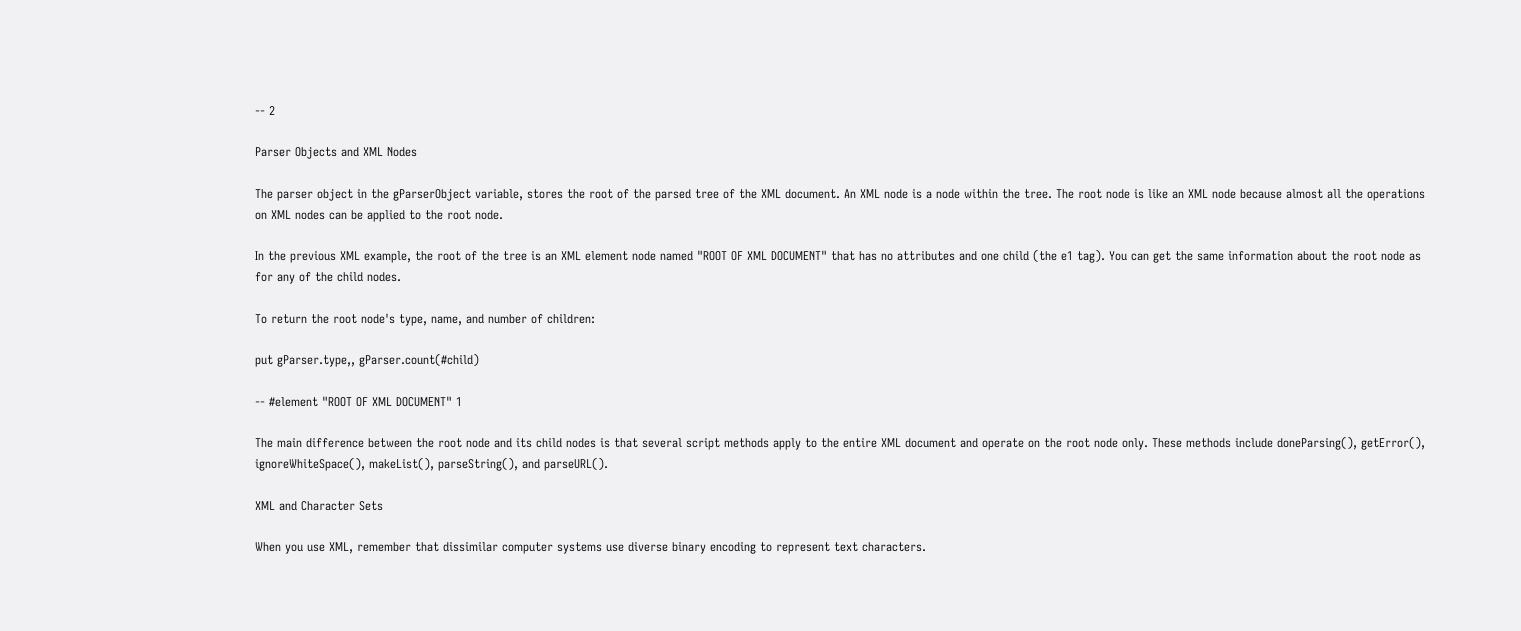-- 2

Parser Objects and XML Nodes

The parser object in the gParserObject variable, stores the root of the parsed tree of the XML document. An XML node is a node within the tree. The root node is like an XML node because almost all the operations on XML nodes can be applied to the root node.

In the previous XML example, the root of the tree is an XML element node named "ROOT OF XML DOCUMENT" that has no attributes and one child (the e1 tag). You can get the same information about the root node as for any of the child nodes.

To return the root node's type, name, and number of children:

put gParser.type,, gParser.count(#child)

-- #element "ROOT OF XML DOCUMENT" 1

The main difference between the root node and its child nodes is that several script methods apply to the entire XML document and operate on the root node only. These methods include doneParsing(), getError(), ignoreWhiteSpace(), makeList(), parseString(), and parseURL().

XML and Character Sets

When you use XML, remember that dissimilar computer systems use diverse binary encoding to represent text characters.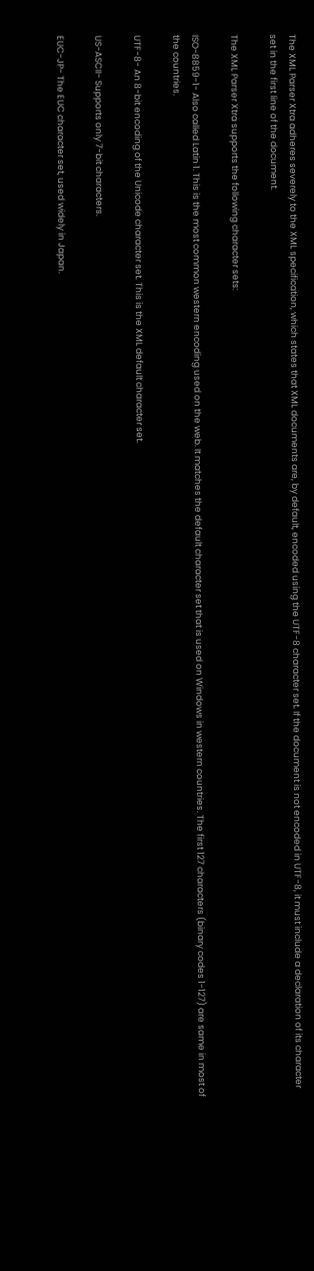The XML Parser Xtra adheres severely to the XML specification, which states that XML documents are, by default, encoded using the UTF-8 character set. If the document is not encoded in UTF-8, it must include a declaration of its character set in the first line of the document.

The XML Parser Xtra supports the following character sets:

ISO-8859-1- Also called Latin 1. This is the most common western encoding used on the web. It matches the default character set that is used on Windows in western countries. The first 127 characters (binary codes 1-127) are same in most of the countries.

UTF-8- An 8-bit encoding of the Unicode character set. This is the XML default character set.

US-ASCII- Supports only 7-bit characters.

EUC-JP- The EUC character set, used widely in Japan.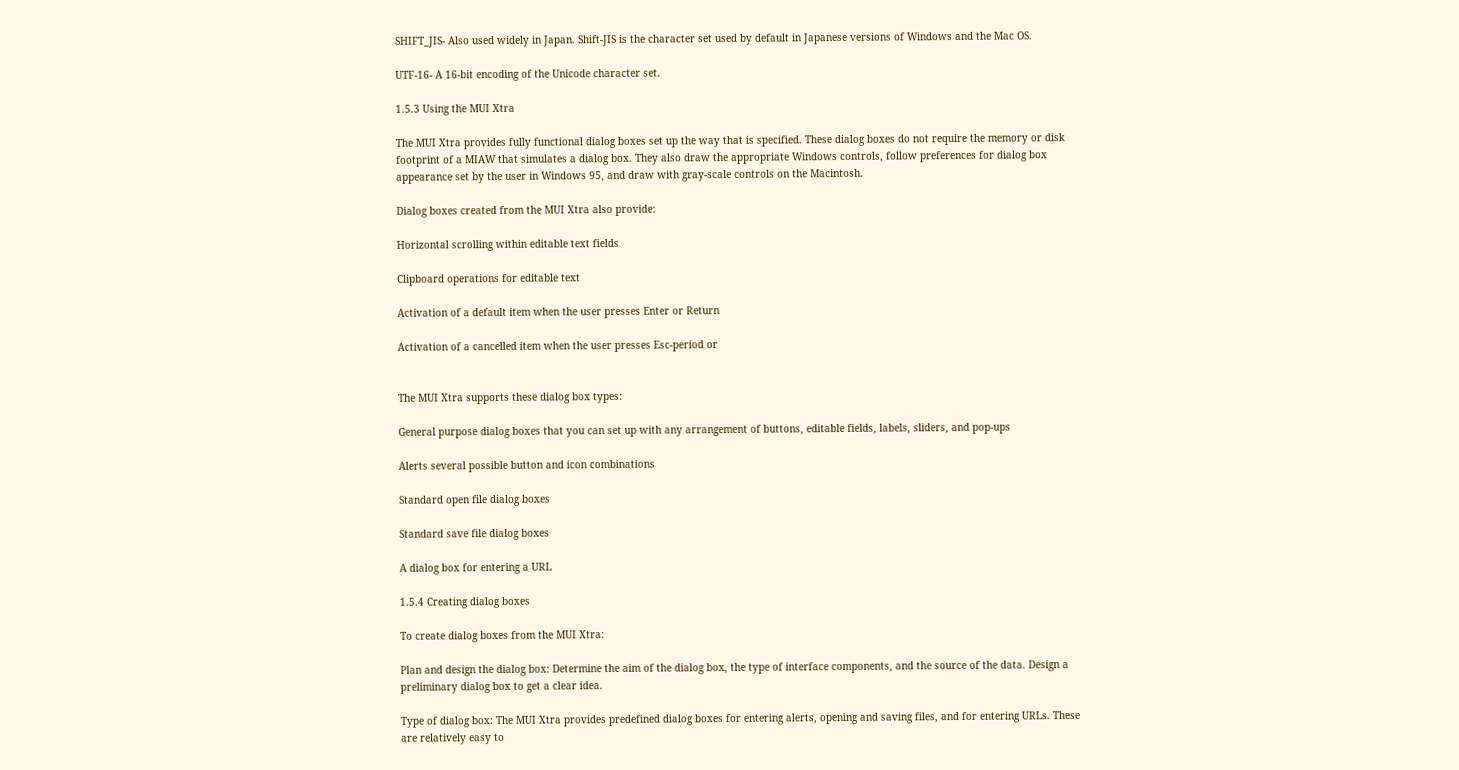SHIFT_JIS- Also used widely in Japan. Shift-JIS is the character set used by default in Japanese versions of Windows and the Mac OS.

UTF-16- A 16-bit encoding of the Unicode character set.

1.5.3 Using the MUI Xtra

The MUI Xtra provides fully functional dialog boxes set up the way that is specified. These dialog boxes do not require the memory or disk footprint of a MIAW that simulates a dialog box. They also draw the appropriate Windows controls, follow preferences for dialog box appearance set by the user in Windows 95, and draw with gray-scale controls on the Macintosh.

Dialog boxes created from the MUI Xtra also provide:

Horizontal scrolling within editable text fields

Clipboard operations for editable text

Activation of a default item when the user presses Enter or Return

Activation of a cancelled item when the user presses Esc-period or


The MUI Xtra supports these dialog box types:

General purpose dialog boxes that you can set up with any arrangement of buttons, editable fields, labels, sliders, and pop-ups

Alerts several possible button and icon combinations

Standard open file dialog boxes

Standard save file dialog boxes

A dialog box for entering a URL

1.5.4 Creating dialog boxes

To create dialog boxes from the MUI Xtra:

Plan and design the dialog box: Determine the aim of the dialog box, the type of interface components, and the source of the data. Design a preliminary dialog box to get a clear idea.

Type of dialog box: The MUI Xtra provides predefined dialog boxes for entering alerts, opening and saving files, and for entering URLs. These are relatively easy to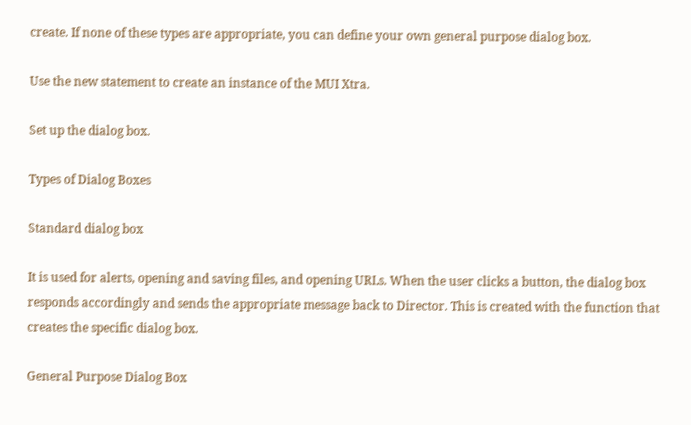create. If none of these types are appropriate, you can define your own general purpose dialog box.

Use the new statement to create an instance of the MUI Xtra.

Set up the dialog box.

Types of Dialog Boxes

Standard dialog box

It is used for alerts, opening and saving files, and opening URLs. When the user clicks a button, the dialog box responds accordingly and sends the appropriate message back to Director. This is created with the function that creates the specific dialog box.

General Purpose Dialog Box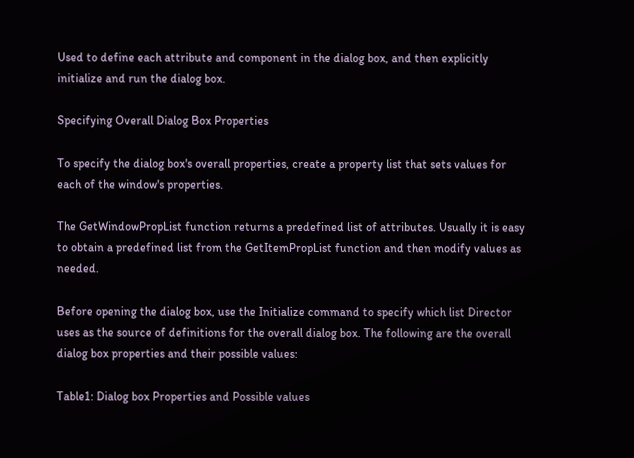Used to define each attribute and component in the dialog box, and then explicitly initialize and run the dialog box.

Specifying Overall Dialog Box Properties

To specify the dialog box's overall properties, create a property list that sets values for each of the window's properties.

The GetWindowPropList function returns a predefined list of attributes. Usually it is easy to obtain a predefined list from the GetItemPropList function and then modify values as needed.

Before opening the dialog box, use the Initialize command to specify which list Director uses as the source of definitions for the overall dialog box. The following are the overall dialog box properties and their possible values:

Table1: Dialog box Properties and Possible values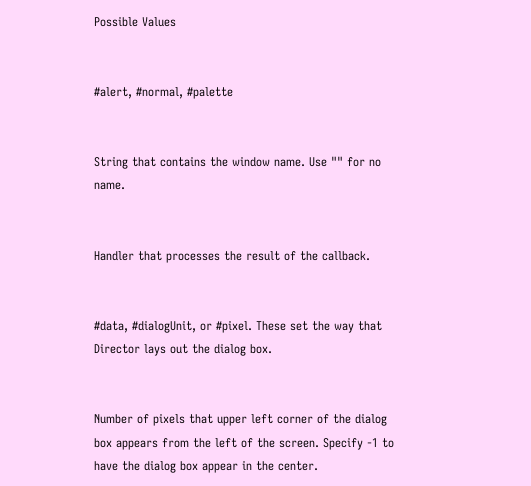Possible Values


#alert, #normal, #palette


String that contains the window name. Use "" for no name.


Handler that processes the result of the callback.


#data, #dialogUnit, or #pixel. These set the way that Director lays out the dialog box.


Number of pixels that upper left corner of the dialog box appears from the left of the screen. Specify -1 to have the dialog box appear in the center.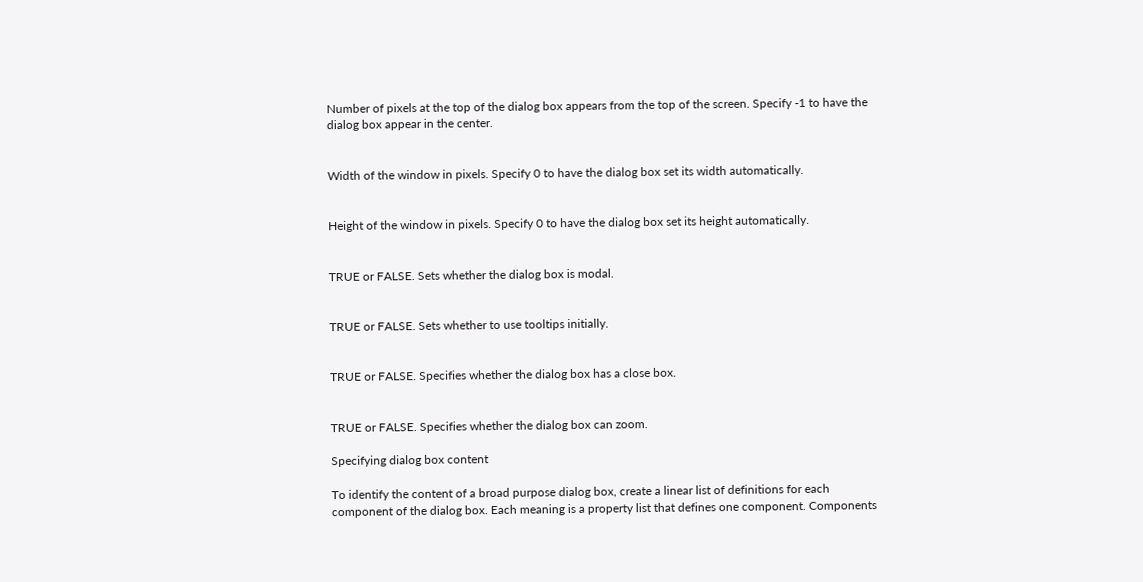Number of pixels at the top of the dialog box appears from the top of the screen. Specify -1 to have the dialog box appear in the center.


Width of the window in pixels. Specify 0 to have the dialog box set its width automatically.


Height of the window in pixels. Specify 0 to have the dialog box set its height automatically.


TRUE or FALSE. Sets whether the dialog box is modal.


TRUE or FALSE. Sets whether to use tooltips initially.


TRUE or FALSE. Specifies whether the dialog box has a close box.


TRUE or FALSE. Specifies whether the dialog box can zoom.

Specifying dialog box content

To identify the content of a broad purpose dialog box, create a linear list of definitions for each component of the dialog box. Each meaning is a property list that defines one component. Components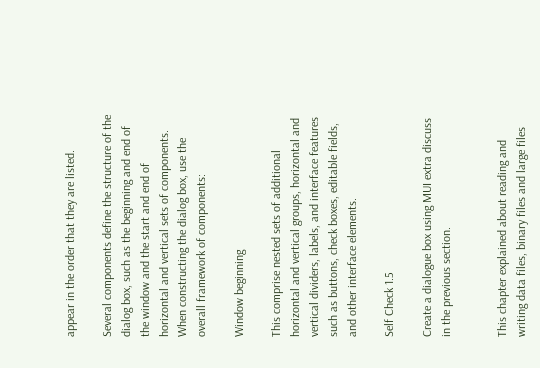appear in the order that they are listed.

Several components define the structure of the dialog box, such as the beginning and end of the window and the start and end of horizontal and vertical sets of components. When constructing the dialog box, use the overall framework of components:

Window beginning

This comprise nested sets of additional horizontal and vertical groups, horizontal and vertical dividers, labels, and interface features such as buttons, check boxes, editable fields, and other interface elements.

Self Check 1.5

Create a dialogue box using MUI extra discuss in the previous section.


This chapter explained about reading and writing data files, binary files and large files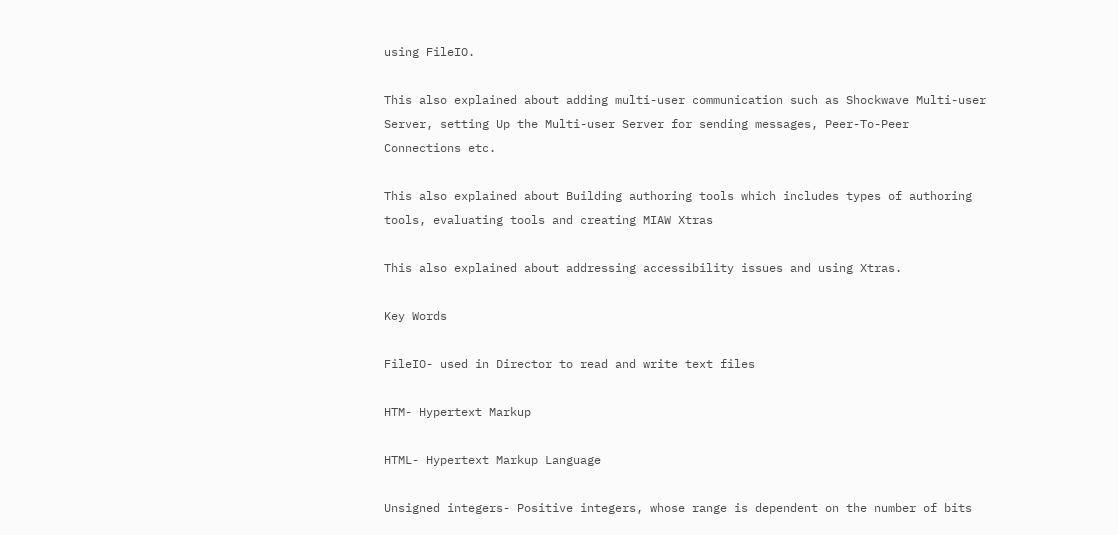using FileIO.

This also explained about adding multi-user communication such as Shockwave Multi-user Server, setting Up the Multi-user Server for sending messages, Peer-To-Peer Connections etc.

This also explained about Building authoring tools which includes types of authoring tools, evaluating tools and creating MIAW Xtras

This also explained about addressing accessibility issues and using Xtras.

Key Words

FileIO- used in Director to read and write text files

HTM- Hypertext Markup

HTML- Hypertext Markup Language

Unsigned integers- Positive integers, whose range is dependent on the number of bits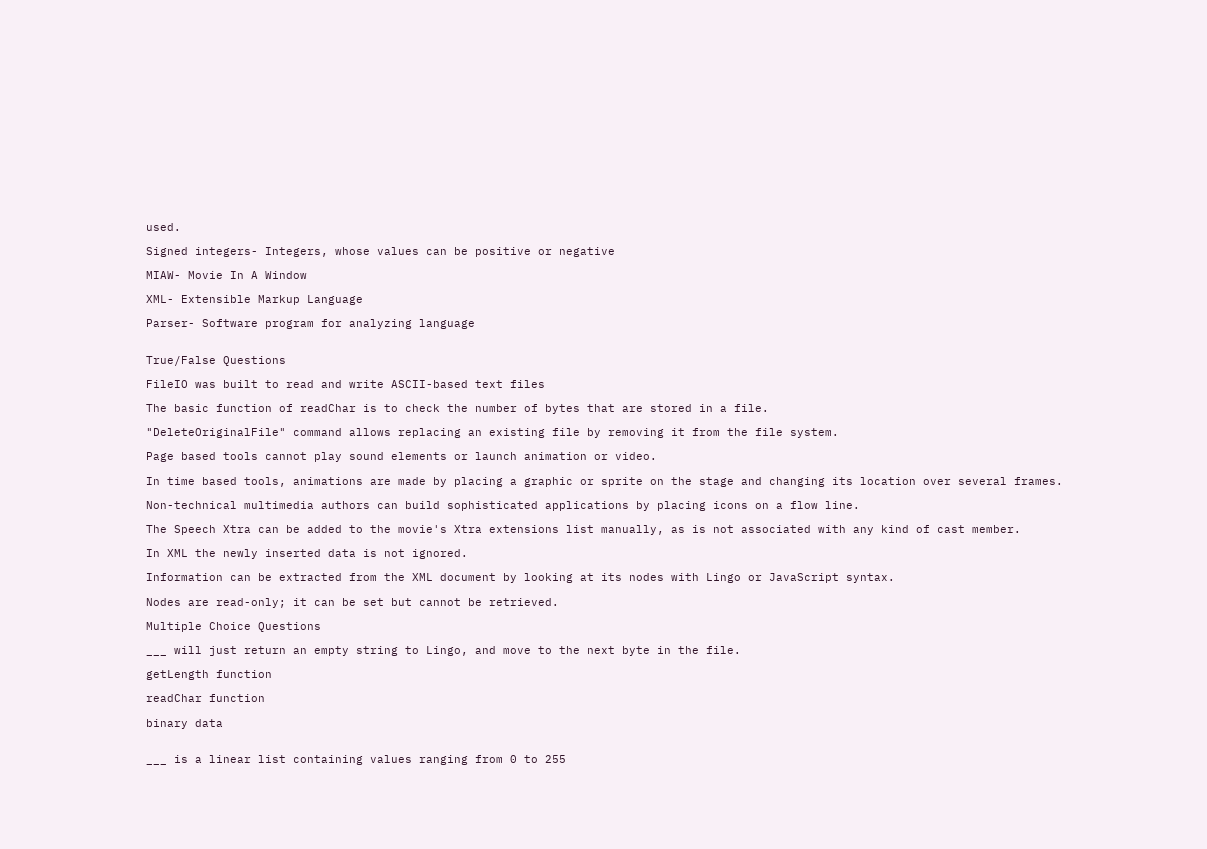used.

Signed integers- Integers, whose values can be positive or negative

MIAW- Movie In A Window

XML- Extensible Markup Language

Parser- Software program for analyzing language


True/False Questions

FileIO was built to read and write ASCII-based text files

The basic function of readChar is to check the number of bytes that are stored in a file.

"DeleteOriginalFile" command allows replacing an existing file by removing it from the file system.

Page based tools cannot play sound elements or launch animation or video.

In time based tools, animations are made by placing a graphic or sprite on the stage and changing its location over several frames.

Non-technical multimedia authors can build sophisticated applications by placing icons on a flow line.

The Speech Xtra can be added to the movie's Xtra extensions list manually, as is not associated with any kind of cast member.

In XML the newly inserted data is not ignored.

Information can be extracted from the XML document by looking at its nodes with Lingo or JavaScript syntax.

Nodes are read-only; it can be set but cannot be retrieved.

Multiple Choice Questions

___ will just return an empty string to Lingo, and move to the next byte in the file.

getLength function

readChar function

binary data


___ is a linear list containing values ranging from 0 to 255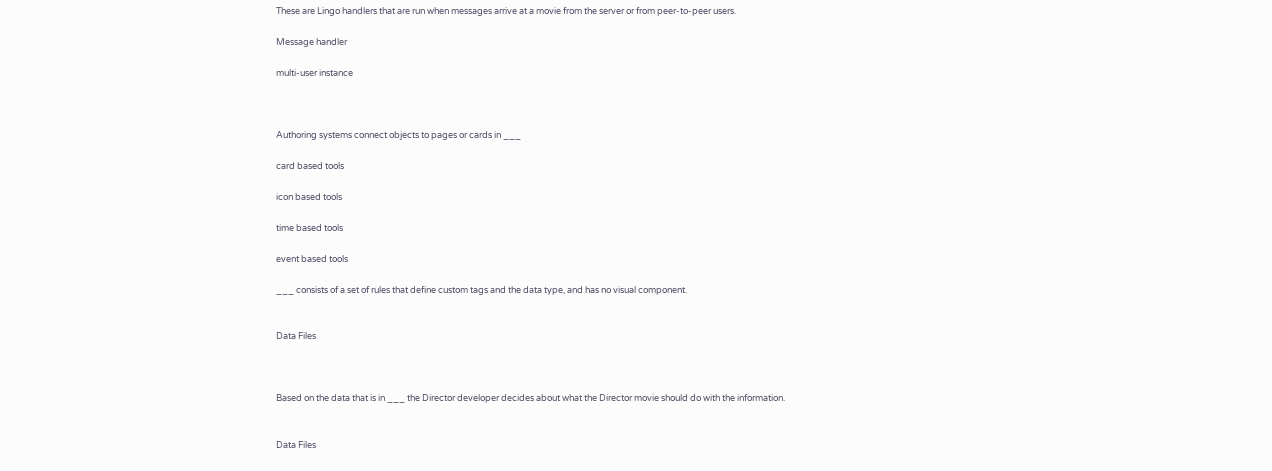These are Lingo handlers that are run when messages arrive at a movie from the server or from peer-to-peer users.

Message handler

multi-user instance



Authoring systems connect objects to pages or cards in ___

card based tools

icon based tools

time based tools

event based tools

___ consists of a set of rules that define custom tags and the data type, and has no visual component.


Data Files



Based on the data that is in ___ the Director developer decides about what the Director movie should do with the information.


Data Files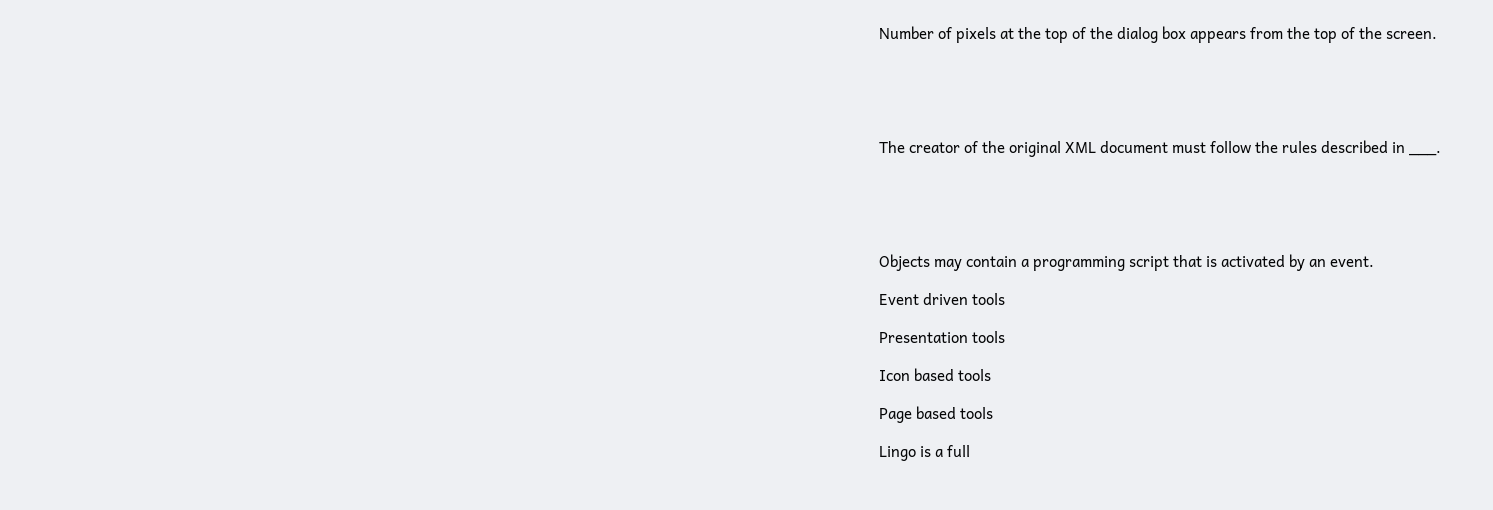Number of pixels at the top of the dialog box appears from the top of the screen.





The creator of the original XML document must follow the rules described in ___.





Objects may contain a programming script that is activated by an event.

Event driven tools

Presentation tools

Icon based tools

Page based tools

Lingo is a full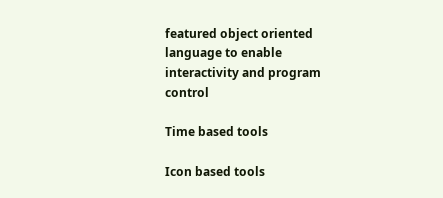featured object oriented language to enable interactivity and program control

Time based tools

Icon based tools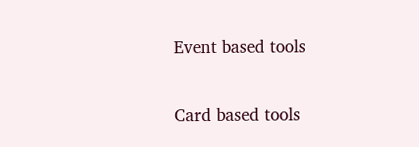Event based tools

Card based tools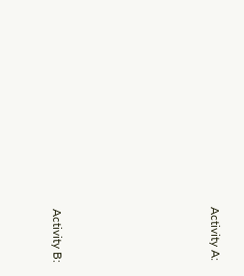Activity A:











Activity B: